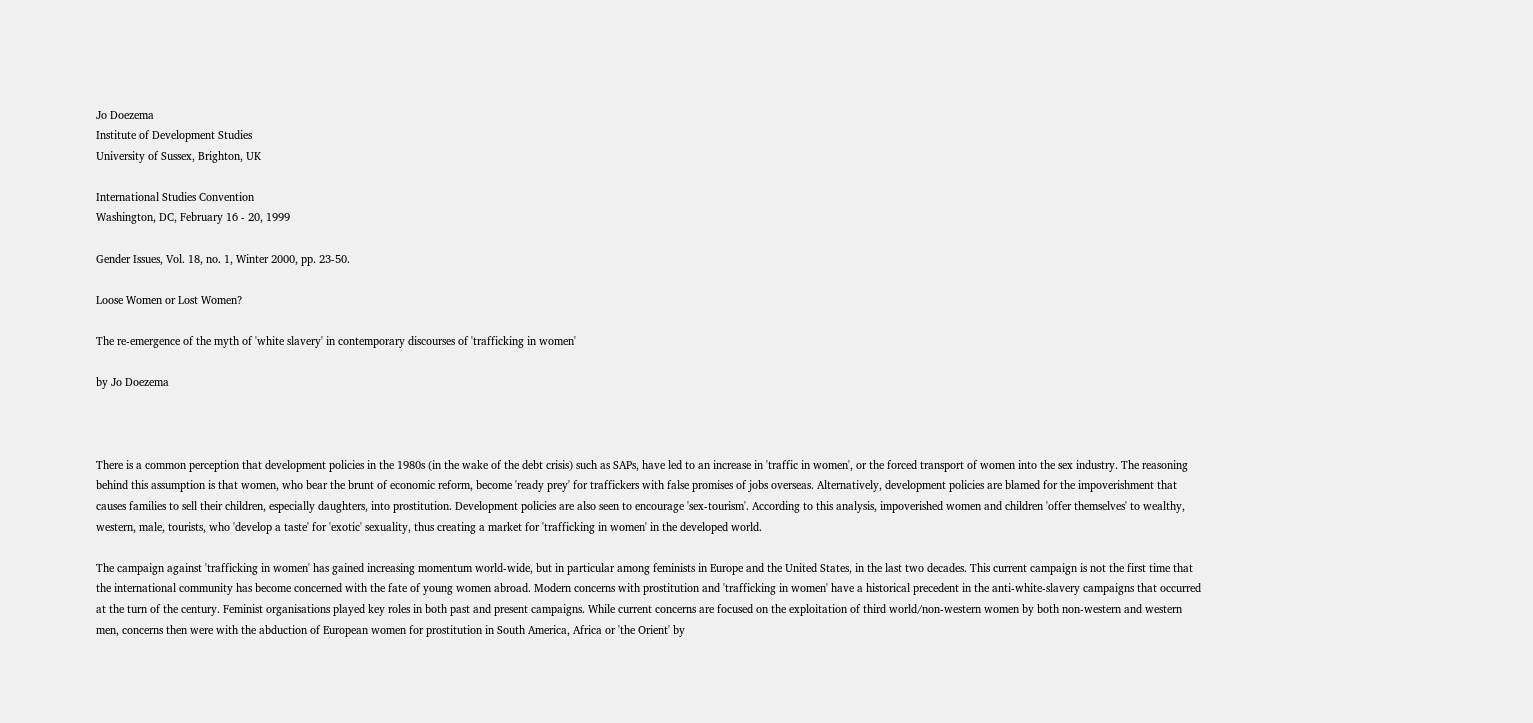Jo Doezema
Institute of Development Studies
University of Sussex, Brighton, UK

International Studies Convention
Washington, DC, February 16 - 20, 1999

Gender Issues, Vol. 18, no. 1, Winter 2000, pp. 23-50.

Loose Women or Lost Women?

The re-emergence of the myth of 'white slavery' in contemporary discourses of 'trafficking in women'

by Jo Doezema



There is a common perception that development policies in the 1980s (in the wake of the debt crisis) such as SAPs, have led to an increase in 'traffic in women', or the forced transport of women into the sex industry. The reasoning behind this assumption is that women, who bear the brunt of economic reform, become 'ready prey' for traffickers with false promises of jobs overseas. Alternatively, development policies are blamed for the impoverishment that causes families to sell their children, especially daughters, into prostitution. Development policies are also seen to encourage 'sex-tourism'. According to this analysis, impoverished women and children 'offer themselves' to wealthy, western, male, tourists, who 'develop a taste' for 'exotic' sexuality, thus creating a market for 'trafficking in women' in the developed world.

The campaign against 'trafficking in women' has gained increasing momentum world-wide, but in particular among feminists in Europe and the United States, in the last two decades. This current campaign is not the first time that the international community has become concerned with the fate of young women abroad. Modern concerns with prostitution and 'trafficking in women' have a historical precedent in the anti-white-slavery campaigns that occurred at the turn of the century. Feminist organisations played key roles in both past and present campaigns. While current concerns are focused on the exploitation of third world/non-western women by both non-western and western men, concerns then were with the abduction of European women for prostitution in South America, Africa or 'the Orient' by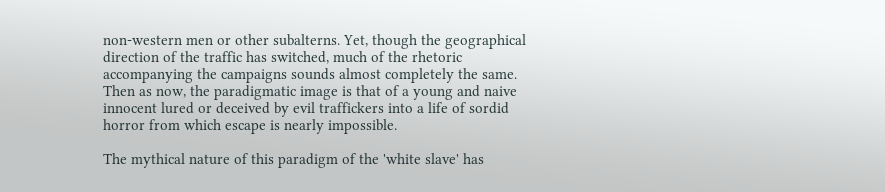non-western men or other subalterns. Yet, though the geographical direction of the traffic has switched, much of the rhetoric accompanying the campaigns sounds almost completely the same. Then as now, the paradigmatic image is that of a young and naive innocent lured or deceived by evil traffickers into a life of sordid horror from which escape is nearly impossible.

The mythical nature of this paradigm of the 'white slave' has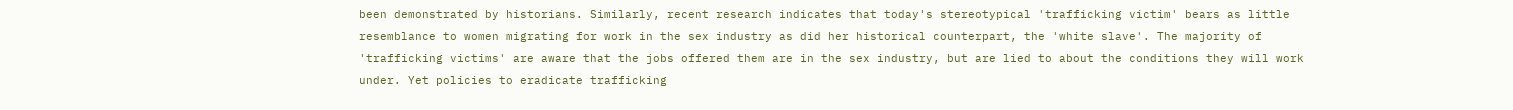been demonstrated by historians. Similarly, recent research indicates that today's stereotypical 'trafficking victim' bears as little resemblance to women migrating for work in the sex industry as did her historical counterpart, the 'white slave'. The majority of 'trafficking victims' are aware that the jobs offered them are in the sex industry, but are lied to about the conditions they will work under. Yet policies to eradicate trafficking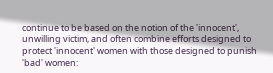continue to be based on the notion of the 'innocent', unwilling victim, and often combine efforts designed to protect 'innocent' women with those designed to punish 'bad' women: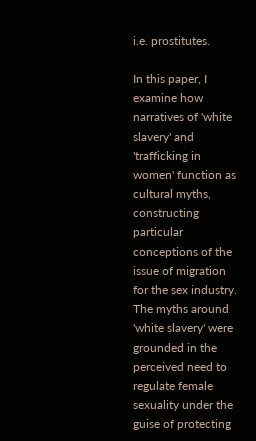i.e. prostitutes.

In this paper, I examine how narratives of 'white slavery' and 'trafficking in women' function as cultural myths, constructing particular conceptions of the issue of migration for the sex industry. The myths around 'white slavery' were grounded in the perceived need to regulate female sexuality under the guise of protecting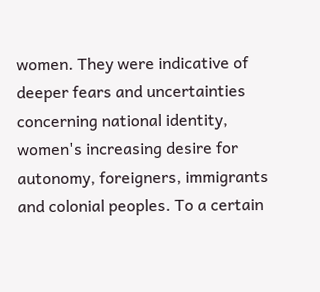women. They were indicative of deeper fears and uncertainties concerning national identity, women's increasing desire for autonomy, foreigners, immigrants and colonial peoples. To a certain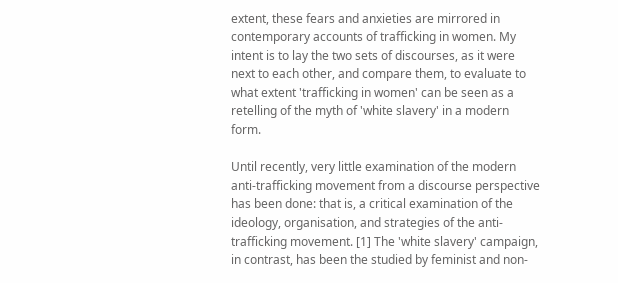extent, these fears and anxieties are mirrored in contemporary accounts of trafficking in women. My intent is to lay the two sets of discourses, as it were next to each other, and compare them, to evaluate to what extent 'trafficking in women' can be seen as a retelling of the myth of 'white slavery' in a modern form.

Until recently, very little examination of the modern anti-trafficking movement from a discourse perspective has been done: that is, a critical examination of the ideology, organisation, and strategies of the anti-trafficking movement. [1] The 'white slavery' campaign, in contrast, has been the studied by feminist and non-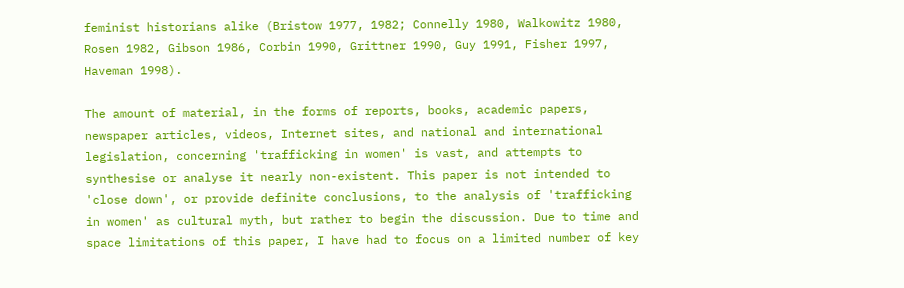feminist historians alike (Bristow 1977, 1982; Connelly 1980, Walkowitz 1980, Rosen 1982, Gibson 1986, Corbin 1990, Grittner 1990, Guy 1991, Fisher 1997, Haveman 1998).

The amount of material, in the forms of reports, books, academic papers, newspaper articles, videos, Internet sites, and national and international legislation, concerning 'trafficking in women' is vast, and attempts to synthesise or analyse it nearly non-existent. This paper is not intended to 'close down', or provide definite conclusions, to the analysis of 'trafficking in women' as cultural myth, but rather to begin the discussion. Due to time and space limitations of this paper, I have had to focus on a limited number of key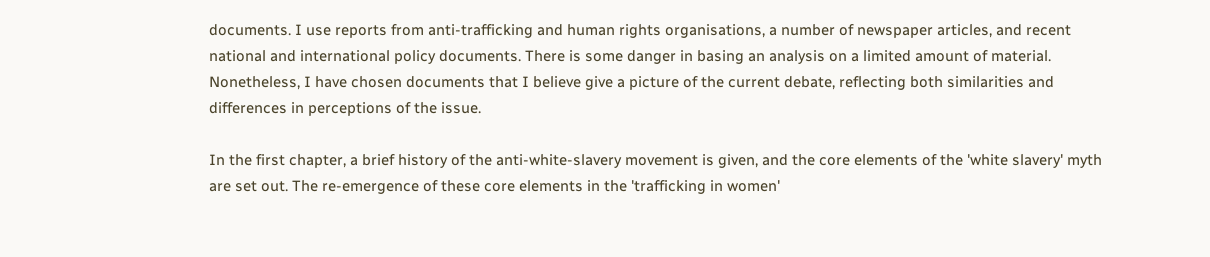documents. I use reports from anti-trafficking and human rights organisations, a number of newspaper articles, and recent national and international policy documents. There is some danger in basing an analysis on a limited amount of material. Nonetheless, I have chosen documents that I believe give a picture of the current debate, reflecting both similarities and differences in perceptions of the issue.

In the first chapter, a brief history of the anti-white-slavery movement is given, and the core elements of the 'white slavery' myth are set out. The re-emergence of these core elements in the 'trafficking in women'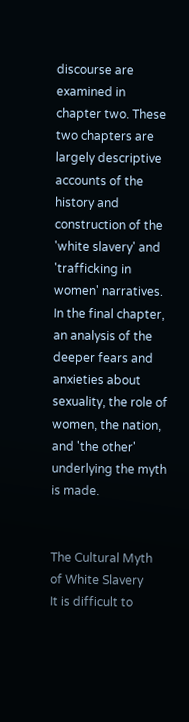discourse are examined in chapter two. These two chapters are largely descriptive accounts of the history and construction of the 'white slavery' and 'trafficking in women' narratives. In the final chapter, an analysis of the deeper fears and anxieties about sexuality, the role of women, the nation, and 'the other' underlying the myth is made.


The Cultural Myth of White Slavery
It is difficult to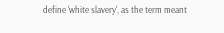define 'white slavery', as the term meant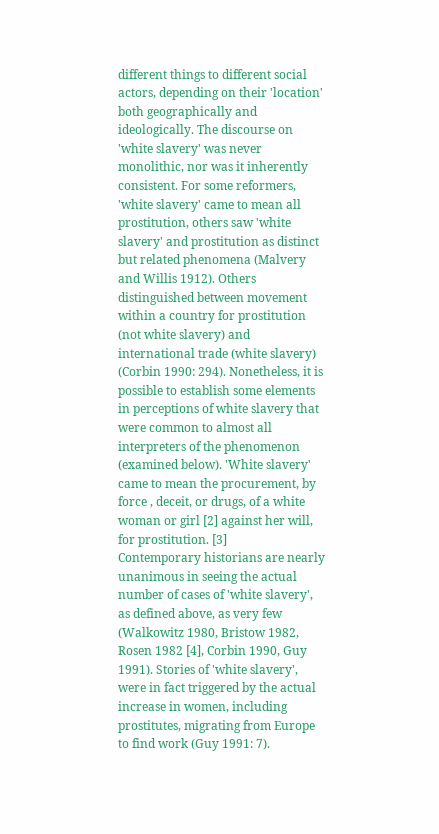different things to different social actors, depending on their 'location' both geographically and ideologically. The discourse on 'white slavery' was never monolithic, nor was it inherently consistent. For some reformers, 'white slavery' came to mean all prostitution, others saw 'white slavery' and prostitution as distinct but related phenomena (Malvery and Willis 1912). Others distinguished between movement within a country for prostitution (not white slavery) and international trade (white slavery) (Corbin 1990: 294). Nonetheless, it is possible to establish some elements in perceptions of white slavery that were common to almost all interpreters of the phenomenon (examined below). 'White slavery' came to mean the procurement, by force , deceit, or drugs, of a white woman or girl [2] against her will, for prostitution. [3]
Contemporary historians are nearly unanimous in seeing the actual number of cases of 'white slavery', as defined above, as very few (Walkowitz 1980, Bristow 1982, Rosen 1982 [4], Corbin 1990, Guy 1991). Stories of 'white slavery', were in fact triggered by the actual increase in women, including prostitutes, migrating from Europe to find work (Guy 1991: 7).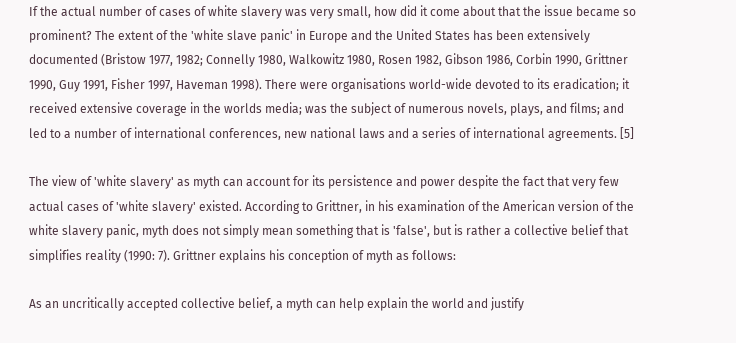If the actual number of cases of white slavery was very small, how did it come about that the issue became so prominent? The extent of the 'white slave panic' in Europe and the United States has been extensively documented (Bristow 1977, 1982; Connelly 1980, Walkowitz 1980, Rosen 1982, Gibson 1986, Corbin 1990, Grittner 1990, Guy 1991, Fisher 1997, Haveman 1998). There were organisations world-wide devoted to its eradication; it received extensive coverage in the worlds media; was the subject of numerous novels, plays, and films; and led to a number of international conferences, new national laws and a series of international agreements. [5]

The view of 'white slavery' as myth can account for its persistence and power despite the fact that very few actual cases of 'white slavery' existed. According to Grittner, in his examination of the American version of the white slavery panic, myth does not simply mean something that is 'false', but is rather a collective belief that simplifies reality (1990: 7). Grittner explains his conception of myth as follows:

As an uncritically accepted collective belief, a myth can help explain the world and justify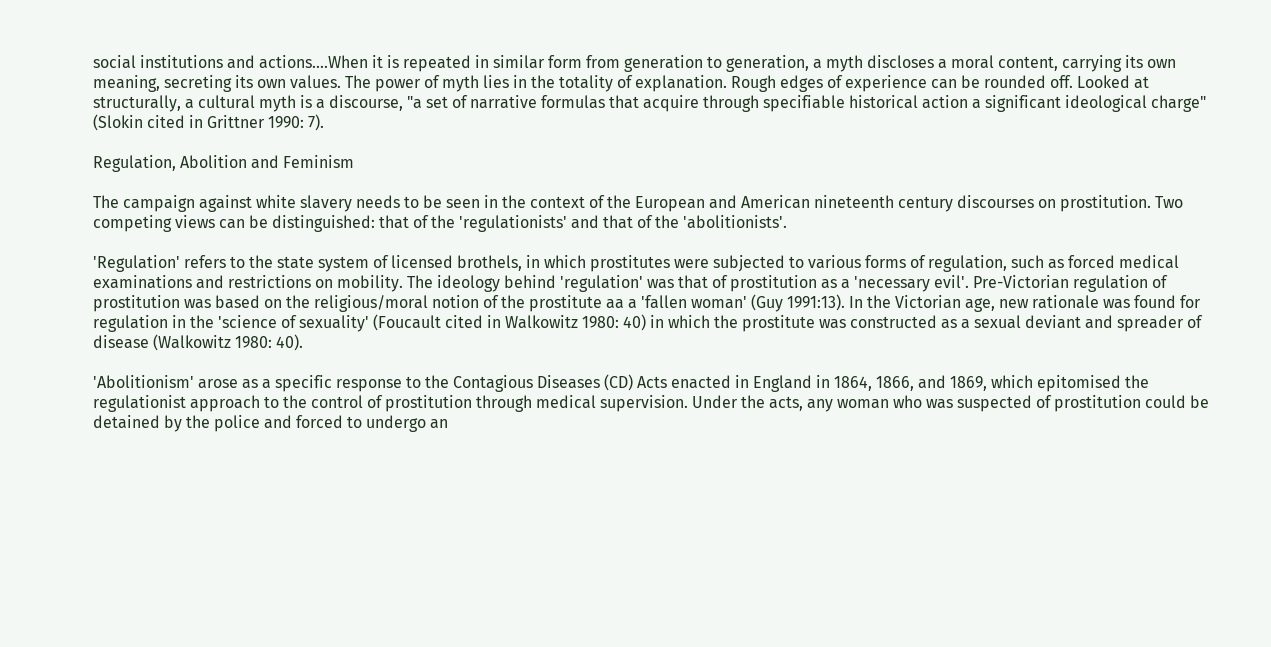social institutions and actions....When it is repeated in similar form from generation to generation, a myth discloses a moral content, carrying its own meaning, secreting its own values. The power of myth lies in the totality of explanation. Rough edges of experience can be rounded off. Looked at structurally, a cultural myth is a discourse, "a set of narrative formulas that acquire through specifiable historical action a significant ideological charge" (Slokin cited in Grittner 1990: 7).

Regulation, Abolition and Feminism

The campaign against white slavery needs to be seen in the context of the European and American nineteenth century discourses on prostitution. Two competing views can be distinguished: that of the 'regulationists' and that of the 'abolitionists'.

'Regulation' refers to the state system of licensed brothels, in which prostitutes were subjected to various forms of regulation, such as forced medical examinations and restrictions on mobility. The ideology behind 'regulation' was that of prostitution as a 'necessary evil'. Pre-Victorian regulation of prostitution was based on the religious/moral notion of the prostitute aa a 'fallen woman' (Guy 1991:13). In the Victorian age, new rationale was found for regulation in the 'science of sexuality' (Foucault cited in Walkowitz 1980: 40) in which the prostitute was constructed as a sexual deviant and spreader of disease (Walkowitz 1980: 40).

'Abolitionism' arose as a specific response to the Contagious Diseases (CD) Acts enacted in England in 1864, 1866, and 1869, which epitomised the regulationist approach to the control of prostitution through medical supervision. Under the acts, any woman who was suspected of prostitution could be detained by the police and forced to undergo an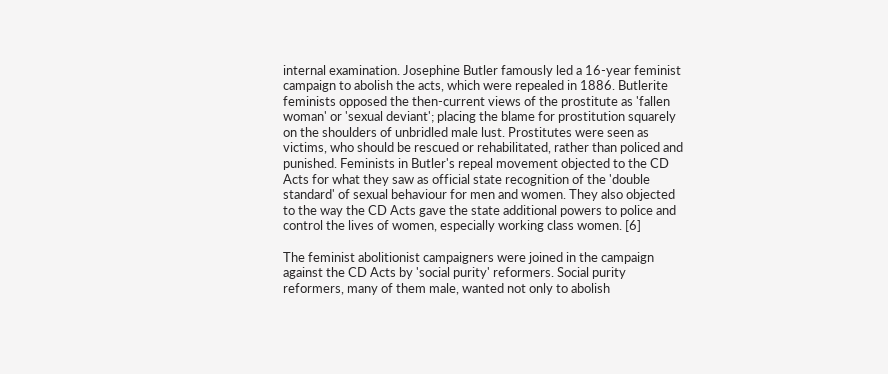internal examination. Josephine Butler famously led a 16-year feminist campaign to abolish the acts, which were repealed in 1886. Butlerite feminists opposed the then-current views of the prostitute as 'fallen woman' or 'sexual deviant'; placing the blame for prostitution squarely on the shoulders of unbridled male lust. Prostitutes were seen as victims, who should be rescued or rehabilitated, rather than policed and punished. Feminists in Butler's repeal movement objected to the CD Acts for what they saw as official state recognition of the 'double standard' of sexual behaviour for men and women. They also objected to the way the CD Acts gave the state additional powers to police and control the lives of women, especially working class women. [6]

The feminist abolitionist campaigners were joined in the campaign against the CD Acts by 'social purity' reformers. Social purity reformers, many of them male, wanted not only to abolish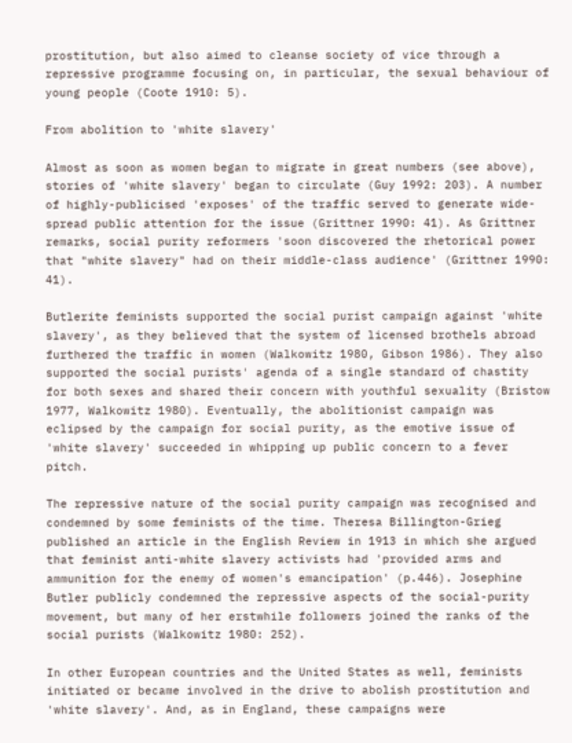prostitution, but also aimed to cleanse society of vice through a repressive programme focusing on, in particular, the sexual behaviour of young people (Coote 1910: 5).

From abolition to 'white slavery'

Almost as soon as women began to migrate in great numbers (see above), stories of 'white slavery' began to circulate (Guy 1992: 203). A number of highly-publicised 'exposes' of the traffic served to generate wide-spread public attention for the issue (Grittner 1990: 41). As Grittner remarks, social purity reformers 'soon discovered the rhetorical power that "white slavery" had on their middle-class audience' (Grittner 1990: 41).

Butlerite feminists supported the social purist campaign against 'white slavery', as they believed that the system of licensed brothels abroad furthered the traffic in women (Walkowitz 1980, Gibson 1986). They also supported the social purists' agenda of a single standard of chastity for both sexes and shared their concern with youthful sexuality (Bristow 1977, Walkowitz 1980). Eventually, the abolitionist campaign was eclipsed by the campaign for social purity, as the emotive issue of 'white slavery' succeeded in whipping up public concern to a fever pitch.

The repressive nature of the social purity campaign was recognised and condemned by some feminists of the time. Theresa Billington-Grieg published an article in the English Review in 1913 in which she argued that feminist anti-white slavery activists had 'provided arms and ammunition for the enemy of women's emancipation' (p.446). Josephine Butler publicly condemned the repressive aspects of the social-purity movement, but many of her erstwhile followers joined the ranks of the social purists (Walkowitz 1980: 252).

In other European countries and the United States as well, feminists initiated or became involved in the drive to abolish prostitution and 'white slavery'. And, as in England, these campaigns were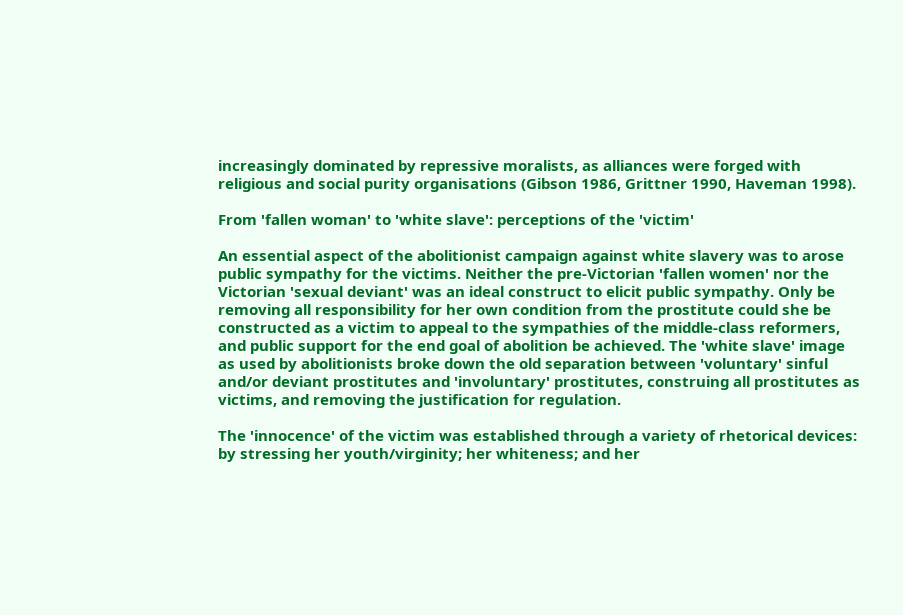increasingly dominated by repressive moralists, as alliances were forged with religious and social purity organisations (Gibson 1986, Grittner 1990, Haveman 1998).

From 'fallen woman' to 'white slave': perceptions of the 'victim'

An essential aspect of the abolitionist campaign against white slavery was to arose public sympathy for the victims. Neither the pre-Victorian 'fallen women' nor the Victorian 'sexual deviant' was an ideal construct to elicit public sympathy. Only be removing all responsibility for her own condition from the prostitute could she be constructed as a victim to appeal to the sympathies of the middle-class reformers, and public support for the end goal of abolition be achieved. The 'white slave' image as used by abolitionists broke down the old separation between 'voluntary' sinful and/or deviant prostitutes and 'involuntary' prostitutes, construing all prostitutes as victims, and removing the justification for regulation.

The 'innocence' of the victim was established through a variety of rhetorical devices: by stressing her youth/virginity; her whiteness; and her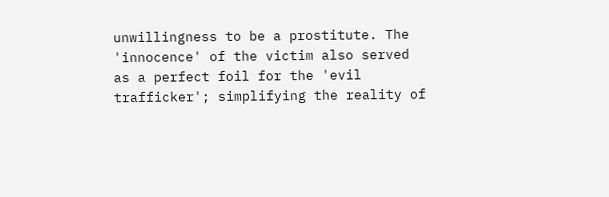unwillingness to be a prostitute. The 'innocence' of the victim also served as a perfect foil for the 'evil trafficker'; simplifying the reality of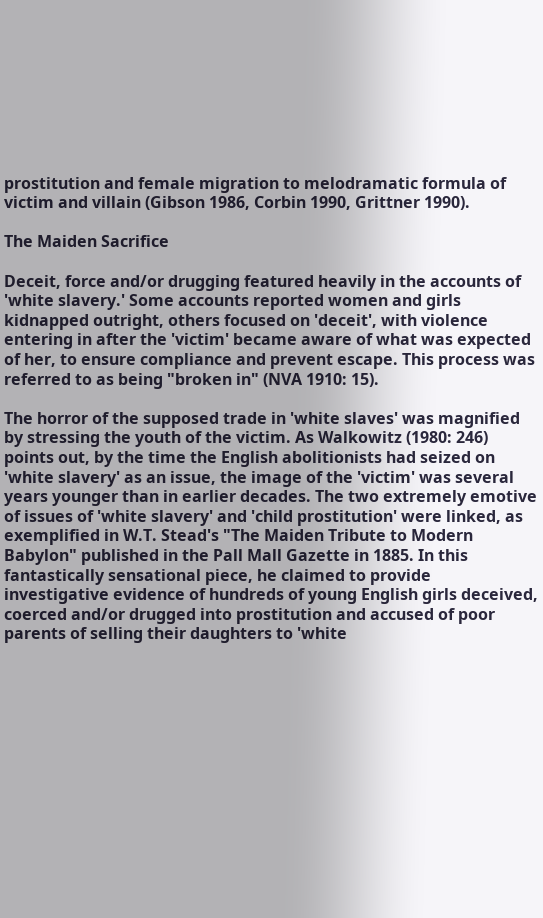prostitution and female migration to melodramatic formula of victim and villain (Gibson 1986, Corbin 1990, Grittner 1990).

The Maiden Sacrifice

Deceit, force and/or drugging featured heavily in the accounts of 'white slavery.' Some accounts reported women and girls kidnapped outright, others focused on 'deceit', with violence entering in after the 'victim' became aware of what was expected of her, to ensure compliance and prevent escape. This process was referred to as being "broken in" (NVA 1910: 15).

The horror of the supposed trade in 'white slaves' was magnified by stressing the youth of the victim. As Walkowitz (1980: 246) points out, by the time the English abolitionists had seized on 'white slavery' as an issue, the image of the 'victim' was several years younger than in earlier decades. The two extremely emotive of issues of 'white slavery' and 'child prostitution' were linked, as exemplified in W.T. Stead's "The Maiden Tribute to Modern Babylon" published in the Pall Mall Gazette in 1885. In this fantastically sensational piece, he claimed to provide investigative evidence of hundreds of young English girls deceived, coerced and/or drugged into prostitution and accused of poor parents of selling their daughters to 'white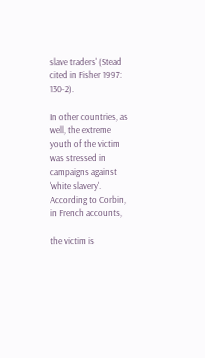slave traders' (Stead cited in Fisher 1997: 130-2).

In other countries, as well, the extreme youth of the victim was stressed in campaigns against 'white slavery'. According to Corbin, in French accounts,

the victim is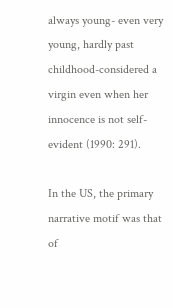always young- even very young, hardly past childhood-considered a virgin even when her innocence is not self-evident (1990: 291).

In the US, the primary narrative motif was that of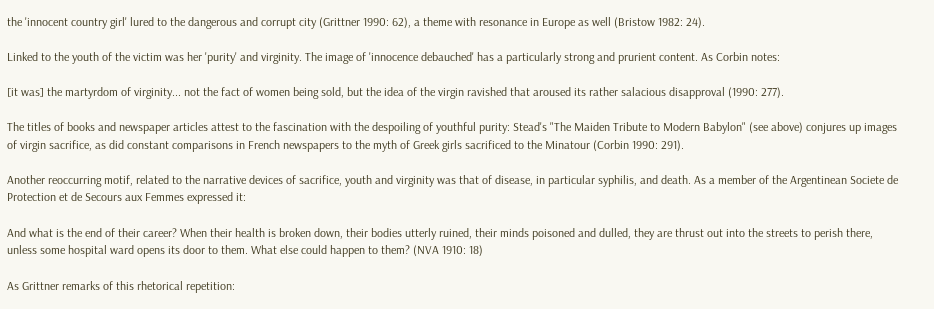the 'innocent country girl' lured to the dangerous and corrupt city (Grittner 1990: 62), a theme with resonance in Europe as well (Bristow 1982: 24).

Linked to the youth of the victim was her 'purity' and virginity. The image of 'innocence debauched' has a particularly strong and prurient content. As Corbin notes:

[it was] the martyrdom of virginity... not the fact of women being sold, but the idea of the virgin ravished that aroused its rather salacious disapproval (1990: 277).

The titles of books and newspaper articles attest to the fascination with the despoiling of youthful purity: Stead's "The Maiden Tribute to Modern Babylon" (see above) conjures up images of virgin sacrifice, as did constant comparisons in French newspapers to the myth of Greek girls sacrificed to the Minatour (Corbin 1990: 291).

Another reoccurring motif, related to the narrative devices of sacrifice, youth and virginity was that of disease, in particular syphilis, and death. As a member of the Argentinean Societe de Protection et de Secours aux Femmes expressed it:

And what is the end of their career? When their health is broken down, their bodies utterly ruined, their minds poisoned and dulled, they are thrust out into the streets to perish there, unless some hospital ward opens its door to them. What else could happen to them? (NVA 1910: 18)

As Grittner remarks of this rhetorical repetition: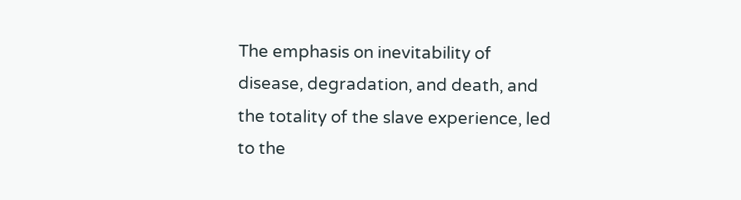The emphasis on inevitability of disease, degradation, and death, and the totality of the slave experience, led to the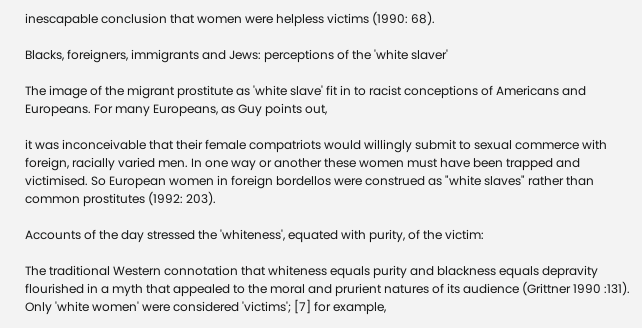inescapable conclusion that women were helpless victims (1990: 68).

Blacks, foreigners, immigrants and Jews: perceptions of the 'white slaver'

The image of the migrant prostitute as 'white slave' fit in to racist conceptions of Americans and Europeans. For many Europeans, as Guy points out,

it was inconceivable that their female compatriots would willingly submit to sexual commerce with foreign, racially varied men. In one way or another these women must have been trapped and victimised. So European women in foreign bordellos were construed as "white slaves" rather than common prostitutes (1992: 203).

Accounts of the day stressed the 'whiteness', equated with purity, of the victim:

The traditional Western connotation that whiteness equals purity and blackness equals depravity flourished in a myth that appealed to the moral and prurient natures of its audience (Grittner 1990 :131).
Only 'white women' were considered 'victims'; [7] for example,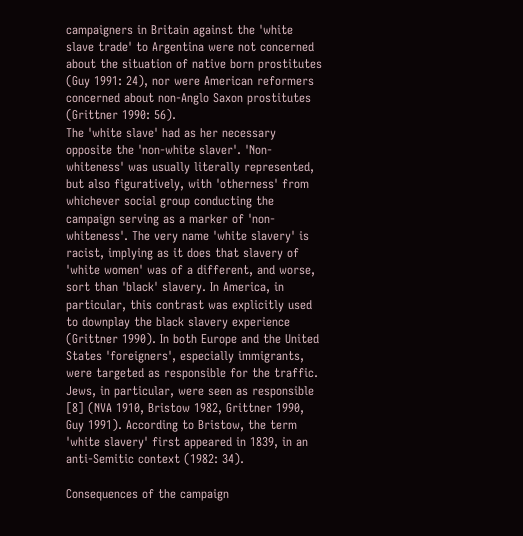campaigners in Britain against the 'white slave trade' to Argentina were not concerned about the situation of native born prostitutes (Guy 1991: 24), nor were American reformers concerned about non-Anglo Saxon prostitutes (Grittner 1990: 56).
The 'white slave' had as her necessary opposite the 'non-white slaver'. 'Non-whiteness' was usually literally represented, but also figuratively, with 'otherness' from whichever social group conducting the campaign serving as a marker of 'non-whiteness'. The very name 'white slavery' is racist, implying as it does that slavery of 'white women' was of a different, and worse, sort than 'black' slavery. In America, in particular, this contrast was explicitly used to downplay the black slavery experience (Grittner 1990). In both Europe and the United States 'foreigners', especially immigrants, were targeted as responsible for the traffic. Jews, in particular, were seen as responsible [8] (NVA 1910, Bristow 1982, Grittner 1990, Guy 1991). According to Bristow, the term 'white slavery' first appeared in 1839, in an anti-Semitic context (1982: 34).

Consequences of the campaign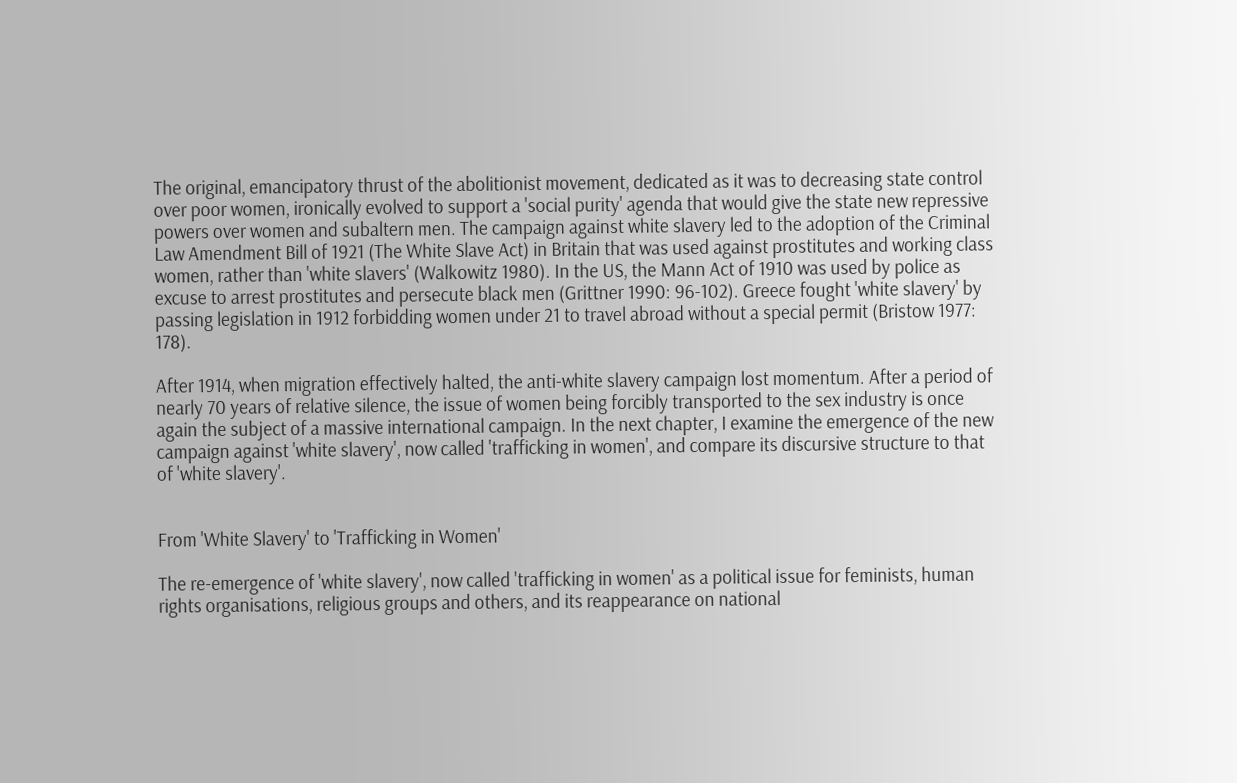The original, emancipatory thrust of the abolitionist movement, dedicated as it was to decreasing state control over poor women, ironically evolved to support a 'social purity' agenda that would give the state new repressive powers over women and subaltern men. The campaign against white slavery led to the adoption of the Criminal Law Amendment Bill of 1921 (The White Slave Act) in Britain that was used against prostitutes and working class women, rather than 'white slavers' (Walkowitz 1980). In the US, the Mann Act of 1910 was used by police as excuse to arrest prostitutes and persecute black men (Grittner 1990: 96-102). Greece fought 'white slavery' by passing legislation in 1912 forbidding women under 21 to travel abroad without a special permit (Bristow 1977: 178).

After 1914, when migration effectively halted, the anti-white slavery campaign lost momentum. After a period of nearly 70 years of relative silence, the issue of women being forcibly transported to the sex industry is once again the subject of a massive international campaign. In the next chapter, I examine the emergence of the new campaign against 'white slavery', now called 'trafficking in women', and compare its discursive structure to that of 'white slavery'.


From 'White Slavery' to 'Trafficking in Women'

The re-emergence of 'white slavery', now called 'trafficking in women' as a political issue for feminists, human rights organisations, religious groups and others, and its reappearance on national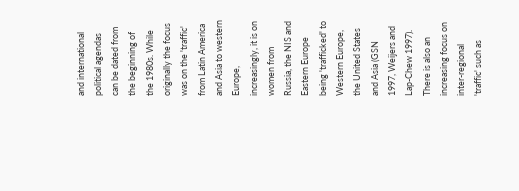and international political agendas can be dated from the beginning of the 1980s. While originally the focus was on the 'traffic' from Latin America and Asia to western Europe, increasingly, it is on women from Russia, the NIS and Eastern Europe being 'trafficked' to Western Europe, the United States and Asia (GSN 1997, Weijers and Lap-Chew 1997). There is also an increasing focus on inter-regional 'traffic' such as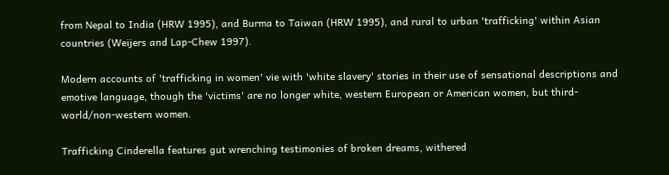from Nepal to India (HRW 1995), and Burma to Taiwan (HRW 1995), and rural to urban 'trafficking' within Asian countries (Weijers and Lap-Chew 1997).

Modern accounts of 'trafficking in women' vie with 'white slavery' stories in their use of sensational descriptions and emotive language, though the 'victims' are no longer white, western European or American women, but third-world/non-western women.

Trafficking Cinderella features gut wrenching testimonies of broken dreams, withered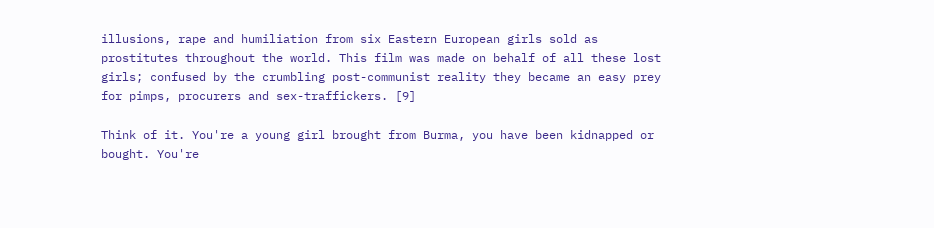illusions, rape and humiliation from six Eastern European girls sold as prostitutes throughout the world. This film was made on behalf of all these lost girls; confused by the crumbling post-communist reality they became an easy prey for pimps, procurers and sex-traffickers. [9]

Think of it. You're a young girl brought from Burma, you have been kidnapped or bought. You're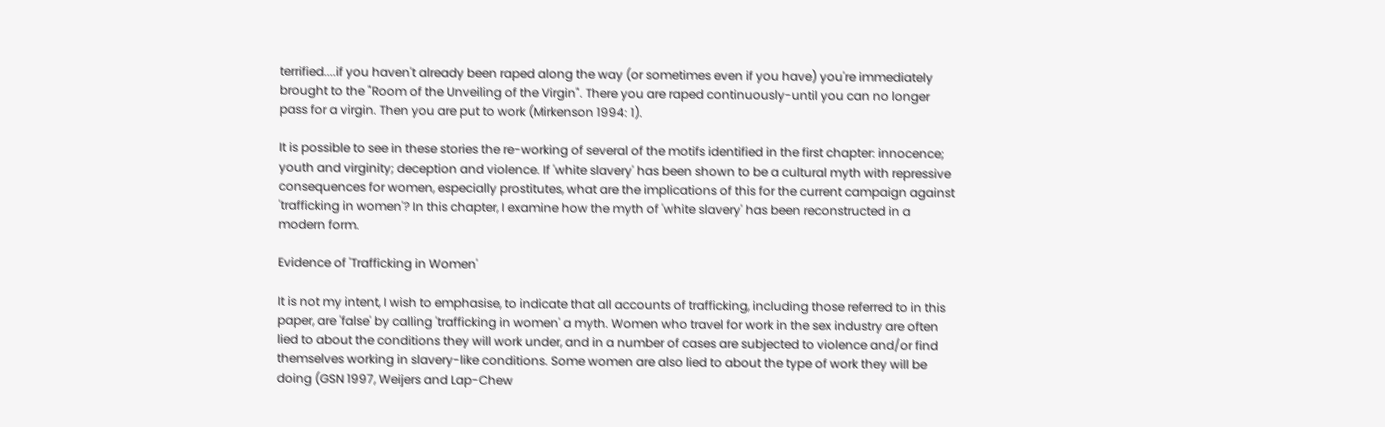terrified....if you haven't already been raped along the way (or sometimes even if you have) you're immediately brought to the "Room of the Unveiling of the Virgin". There you are raped continuously-until you can no longer pass for a virgin. Then you are put to work (Mirkenson 1994: 1).

It is possible to see in these stories the re-working of several of the motifs identified in the first chapter: innocence; youth and virginity; deception and violence. If 'white slavery' has been shown to be a cultural myth with repressive consequences for women, especially prostitutes, what are the implications of this for the current campaign against 'trafficking in women'? In this chapter, I examine how the myth of 'white slavery' has been reconstructed in a modern form.

Evidence of 'Trafficking in Women'

It is not my intent, I wish to emphasise, to indicate that all accounts of trafficking, including those referred to in this paper, are 'false' by calling 'trafficking in women' a myth. Women who travel for work in the sex industry are often lied to about the conditions they will work under, and in a number of cases are subjected to violence and/or find themselves working in slavery-like conditions. Some women are also lied to about the type of work they will be doing (GSN 1997, Weijers and Lap-Chew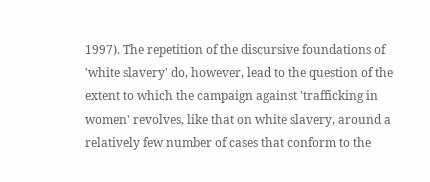1997). The repetition of the discursive foundations of 'white slavery' do, however, lead to the question of the extent to which the campaign against 'trafficking in women' revolves, like that on white slavery, around a relatively few number of cases that conform to the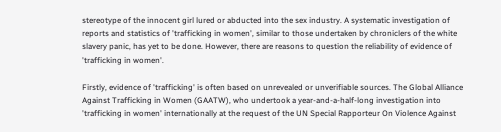stereotype of the innocent girl lured or abducted into the sex industry. A systematic investigation of reports and statistics of 'trafficking in women', similar to those undertaken by chroniclers of the white slavery panic, has yet to be done. However, there are reasons to question the reliability of evidence of 'trafficking in women'.

Firstly, evidence of 'trafficking' is often based on unrevealed or unverifiable sources. The Global Alliance Against Trafficking in Women (GAATW), who undertook a year-and-a-half-long investigation into 'trafficking in women' internationally at the request of the UN Special Rapporteur On Violence Against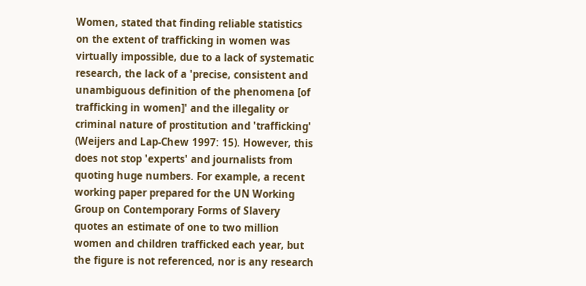Women, stated that finding reliable statistics on the extent of trafficking in women was virtually impossible, due to a lack of systematic research, the lack of a 'precise, consistent and unambiguous definition of the phenomena [of trafficking in women]' and the illegality or criminal nature of prostitution and 'trafficking' (Weijers and Lap-Chew 1997: 15). However, this does not stop 'experts' and journalists from quoting huge numbers. For example, a recent working paper prepared for the UN Working Group on Contemporary Forms of Slavery quotes an estimate of one to two million women and children trafficked each year, but the figure is not referenced, nor is any research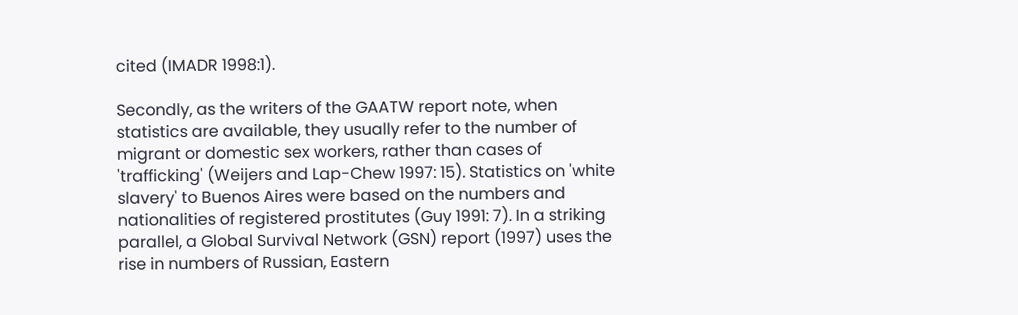cited (IMADR 1998:1).

Secondly, as the writers of the GAATW report note, when statistics are available, they usually refer to the number of migrant or domestic sex workers, rather than cases of 'trafficking' (Weijers and Lap-Chew 1997: 15). Statistics on 'white slavery' to Buenos Aires were based on the numbers and nationalities of registered prostitutes (Guy 1991: 7). In a striking parallel, a Global Survival Network (GSN) report (1997) uses the rise in numbers of Russian, Eastern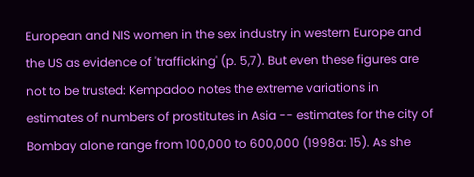European and NIS women in the sex industry in western Europe and the US as evidence of 'trafficking' (p. 5,7). But even these figures are not to be trusted: Kempadoo notes the extreme variations in estimates of numbers of prostitutes in Asia -- estimates for the city of Bombay alone range from 100,000 to 600,000 (1998a: 15). As she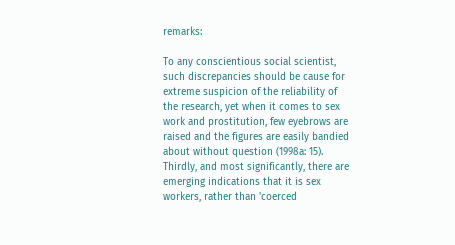remarks:

To any conscientious social scientist, such discrepancies should be cause for extreme suspicion of the reliability of the research, yet when it comes to sex work and prostitution, few eyebrows are raised and the figures are easily bandied about without question (1998a: 15).
Thirdly, and most significantly, there are emerging indications that it is sex workers, rather than 'coerced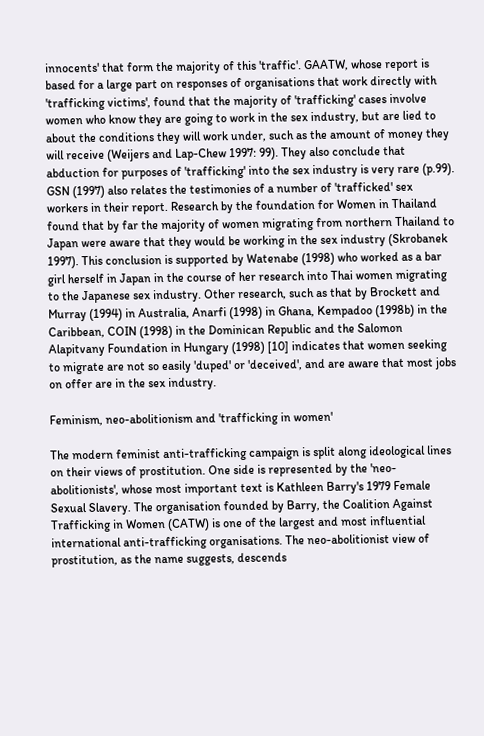innocents' that form the majority of this 'traffic'. GAATW, whose report is based for a large part on responses of organisations that work directly with 'trafficking victims', found that the majority of 'trafficking' cases involve women who know they are going to work in the sex industry, but are lied to about the conditions they will work under, such as the amount of money they will receive (Weijers and Lap-Chew 1997: 99). They also conclude that abduction for purposes of 'trafficking' into the sex industry is very rare (p.99). GSN (1997) also relates the testimonies of a number of 'trafficked' sex workers in their report. Research by the foundation for Women in Thailand found that by far the majority of women migrating from northern Thailand to Japan were aware that they would be working in the sex industry (Skrobanek 1997). This conclusion is supported by Watenabe (1998) who worked as a bar girl herself in Japan in the course of her research into Thai women migrating to the Japanese sex industry. Other research, such as that by Brockett and Murray (1994) in Australia, Anarfi (1998) in Ghana, Kempadoo (1998b) in the Caribbean, COIN (1998) in the Dominican Republic and the Salomon Alapitvany Foundation in Hungary (1998) [10] indicates that women seeking to migrate are not so easily 'duped' or 'deceived', and are aware that most jobs on offer are in the sex industry.

Feminism, neo-abolitionism and 'trafficking in women'

The modern feminist anti-trafficking campaign is split along ideological lines on their views of prostitution. One side is represented by the 'neo-abolitionists', whose most important text is Kathleen Barry's 1979 Female Sexual Slavery. The organisation founded by Barry, the Coalition Against Trafficking in Women (CATW) is one of the largest and most influential international anti-trafficking organisations. The neo-abolitionist view of prostitution, as the name suggests, descends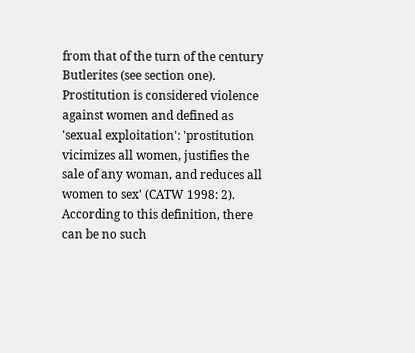from that of the turn of the century Butlerites (see section one). Prostitution is considered violence against women and defined as 'sexual exploitation': 'prostitution vicimizes all women, justifies the sale of any woman, and reduces all women to sex' (CATW 1998: 2). According to this definition, there can be no such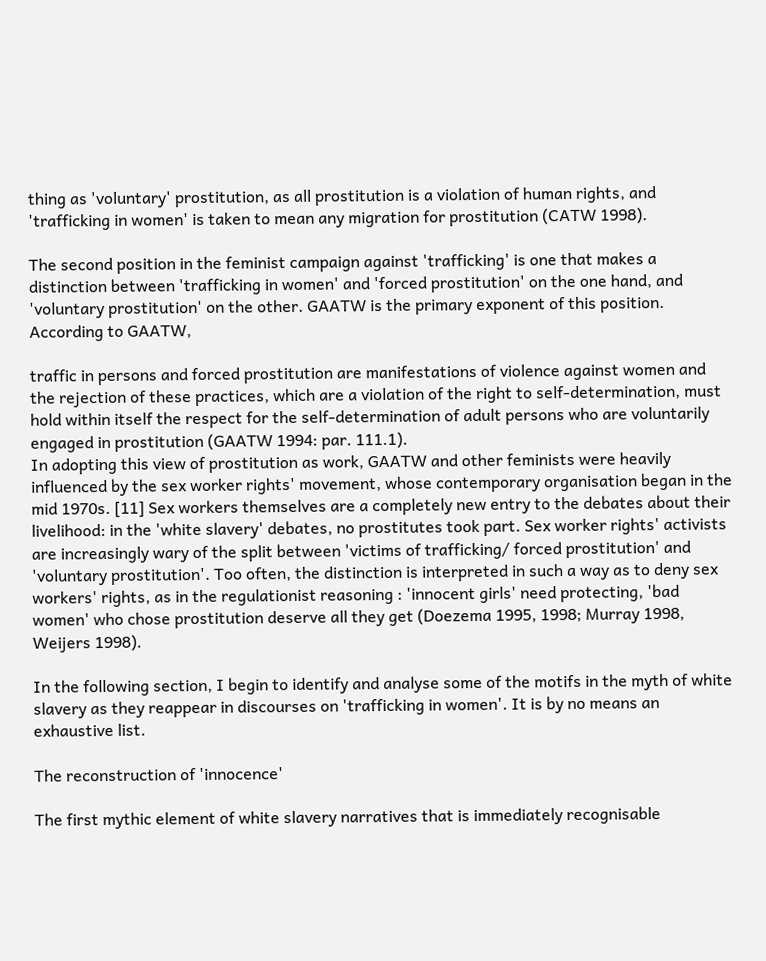thing as 'voluntary' prostitution, as all prostitution is a violation of human rights, and 'trafficking in women' is taken to mean any migration for prostitution (CATW 1998).

The second position in the feminist campaign against 'trafficking' is one that makes a distinction between 'trafficking in women' and 'forced prostitution' on the one hand, and 'voluntary prostitution' on the other. GAATW is the primary exponent of this position. According to GAATW,

traffic in persons and forced prostitution are manifestations of violence against women and the rejection of these practices, which are a violation of the right to self-determination, must hold within itself the respect for the self-determination of adult persons who are voluntarily engaged in prostitution (GAATW 1994: par. 111.1).
In adopting this view of prostitution as work, GAATW and other feminists were heavily influenced by the sex worker rights' movement, whose contemporary organisation began in the mid 1970s. [11] Sex workers themselves are a completely new entry to the debates about their livelihood: in the 'white slavery' debates, no prostitutes took part. Sex worker rights' activists are increasingly wary of the split between 'victims of trafficking/ forced prostitution' and 'voluntary prostitution'. Too often, the distinction is interpreted in such a way as to deny sex workers' rights, as in the regulationist reasoning : 'innocent girls' need protecting, 'bad women' who chose prostitution deserve all they get (Doezema 1995, 1998; Murray 1998, Weijers 1998).

In the following section, I begin to identify and analyse some of the motifs in the myth of white slavery as they reappear in discourses on 'trafficking in women'. It is by no means an exhaustive list.

The reconstruction of 'innocence'

The first mythic element of white slavery narratives that is immediately recognisable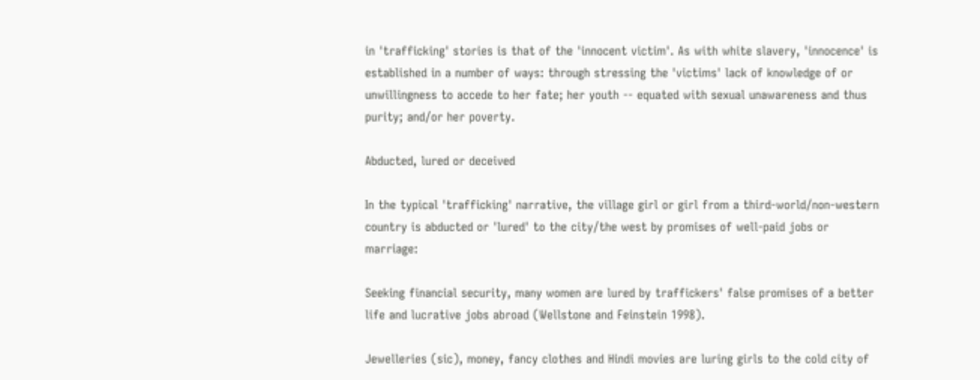in 'trafficking' stories is that of the 'innocent victim'. As with white slavery, 'innocence' is established in a number of ways: through stressing the 'victims' lack of knowledge of or unwillingness to accede to her fate; her youth -- equated with sexual unawareness and thus purity; and/or her poverty.

Abducted, lured or deceived

In the typical 'trafficking' narrative, the village girl or girl from a third-world/non-western country is abducted or 'lured' to the city/the west by promises of well-paid jobs or marriage:

Seeking financial security, many women are lured by traffickers' false promises of a better life and lucrative jobs abroad (Wellstone and Feinstein 1998).

Jewelleries (sic), money, fancy clothes and Hindi movies are luring girls to the cold city of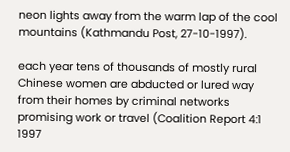neon lights away from the warm lap of the cool mountains (Kathmandu Post, 27-10-1997).

each year tens of thousands of mostly rural Chinese women are abducted or lured way from their homes by criminal networks promising work or travel (Coalition Report 4:1 1997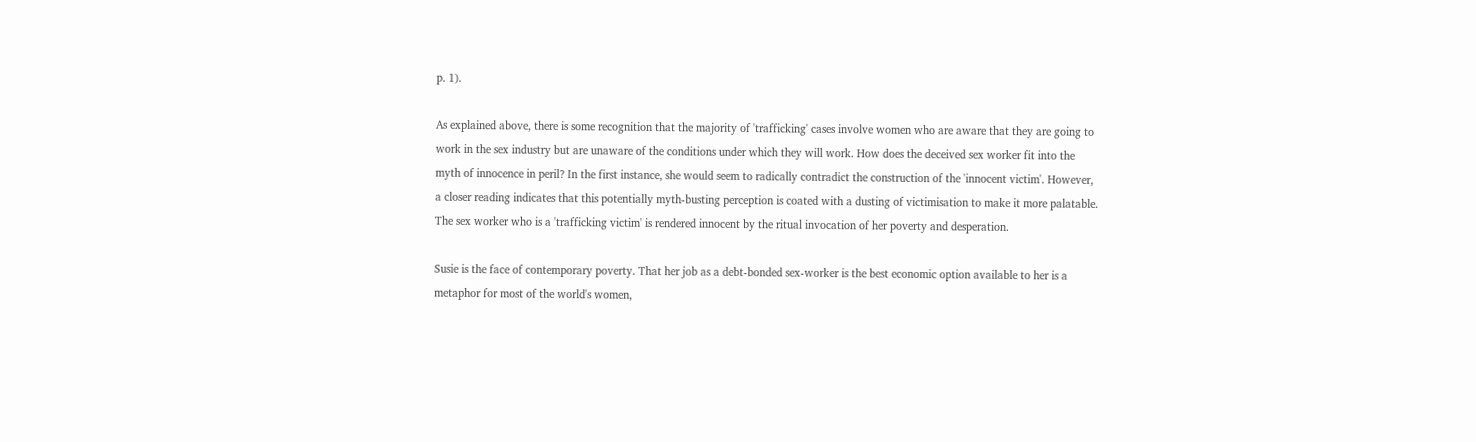p. 1).

As explained above, there is some recognition that the majority of 'trafficking' cases involve women who are aware that they are going to work in the sex industry but are unaware of the conditions under which they will work. How does the deceived sex worker fit into the myth of innocence in peril? In the first instance, she would seem to radically contradict the construction of the 'innocent victim'. However, a closer reading indicates that this potentially myth-busting perception is coated with a dusting of victimisation to make it more palatable. The sex worker who is a 'trafficking victim' is rendered innocent by the ritual invocation of her poverty and desperation.

Susie is the face of contemporary poverty. That her job as a debt-bonded sex-worker is the best economic option available to her is a metaphor for most of the world's women,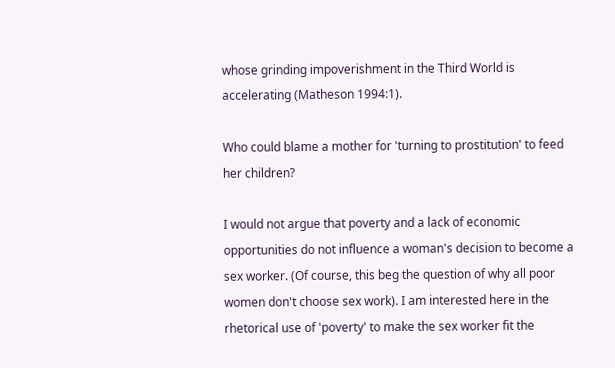whose grinding impoverishment in the Third World is accelerating (Matheson 1994:1).

Who could blame a mother for 'turning to prostitution' to feed her children?

I would not argue that poverty and a lack of economic opportunities do not influence a woman's decision to become a sex worker. (Of course, this beg the question of why all poor women don't choose sex work). I am interested here in the rhetorical use of 'poverty' to make the sex worker fit the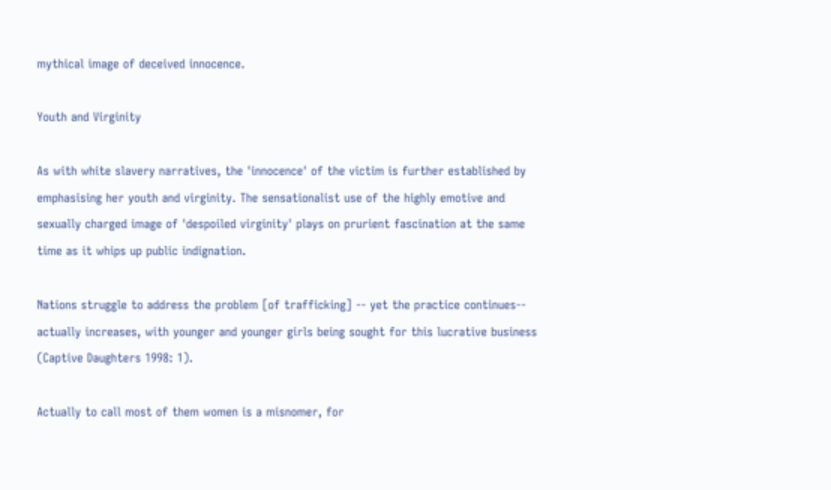mythical image of deceived innocence.

Youth and Virginity

As with white slavery narratives, the 'innocence' of the victim is further established by emphasising her youth and virginity. The sensationalist use of the highly emotive and sexually charged image of 'despoiled virginity' plays on prurient fascination at the same time as it whips up public indignation.

Nations struggle to address the problem [of trafficking] -- yet the practice continues-- actually increases, with younger and younger girls being sought for this lucrative business (Captive Daughters 1998: 1).

Actually to call most of them women is a misnomer, for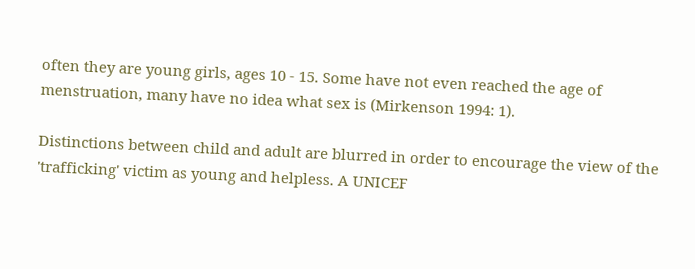often they are young girls, ages 10 - 15. Some have not even reached the age of menstruation, many have no idea what sex is (Mirkenson 1994: 1).

Distinctions between child and adult are blurred in order to encourage the view of the 'trafficking' victim as young and helpless. A UNICEF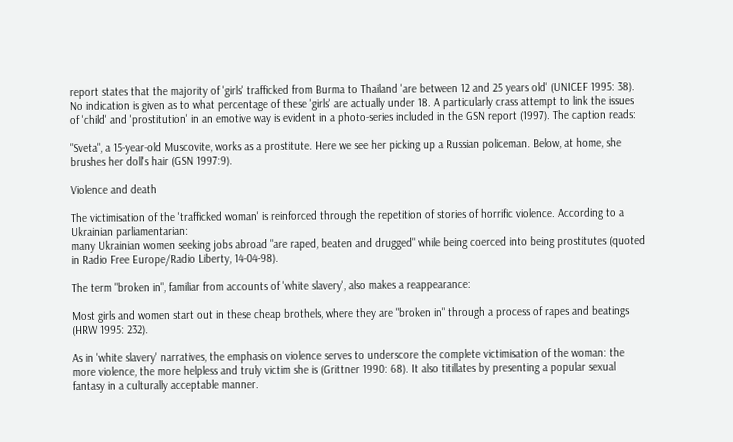report states that the majority of 'girls' trafficked from Burma to Thailand 'are between 12 and 25 years old' (UNICEF 1995: 38). No indication is given as to what percentage of these 'girls' are actually under 18. A particularly crass attempt to link the issues of 'child' and 'prostitution' in an emotive way is evident in a photo-series included in the GSN report (1997). The caption reads:

"Sveta", a 15-year-old Muscovite, works as a prostitute. Here we see her picking up a Russian policeman. Below, at home, she brushes her doll's hair (GSN 1997:9).

Violence and death

The victimisation of the 'trafficked woman' is reinforced through the repetition of stories of horrific violence. According to a Ukrainian parliamentarian:
many Ukrainian women seeking jobs abroad "are raped, beaten and drugged" while being coerced into being prostitutes (quoted in Radio Free Europe/Radio Liberty, 14-04-98).

The term "broken in", familiar from accounts of 'white slavery', also makes a reappearance:

Most girls and women start out in these cheap brothels, where they are "broken in" through a process of rapes and beatings (HRW 1995: 232).

As in 'white slavery' narratives, the emphasis on violence serves to underscore the complete victimisation of the woman: the more violence, the more helpless and truly victim she is (Grittner 1990: 68). It also titillates by presenting a popular sexual fantasy in a culturally acceptable manner.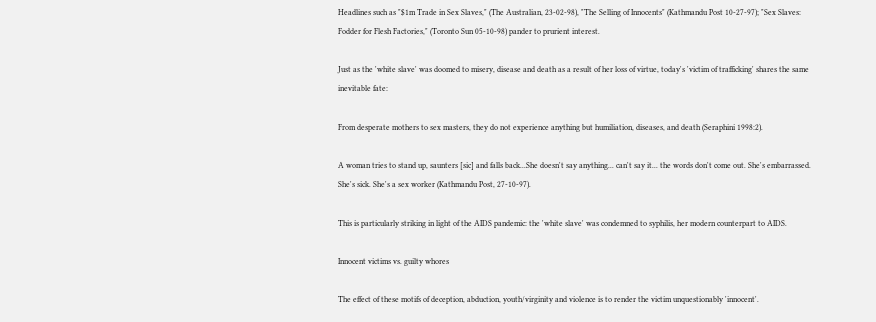Headlines such as "$1m Trade in Sex Slaves," (The Australian, 23-02-98), "The Selling of Innocents" (Kathmandu Post 10-27-97); "Sex Slaves: Fodder for Flesh Factories," (Toronto Sun 05-10-98) pander to prurient interest.

Just as the 'white slave' was doomed to misery, disease and death as a result of her loss of virtue, today's 'victim of trafficking' shares the same inevitable fate:

From desperate mothers to sex masters, they do not experience anything but humiliation, diseases, and death (Seraphini 1998:2).

A woman tries to stand up, saunters [sic] and falls back...She doesn't say anything... can't say it... the words don't come out. She's embarrassed. She's sick. She's a sex worker (Kathmandu Post, 27-10-97).

This is particularly striking in light of the AIDS pandemic: the 'white slave' was condemned to syphilis, her modern counterpart to AIDS.

Innocent victims vs. guilty whores

The effect of these motifs of deception, abduction, youth/virginity and violence is to render the victim unquestionably 'innocent'.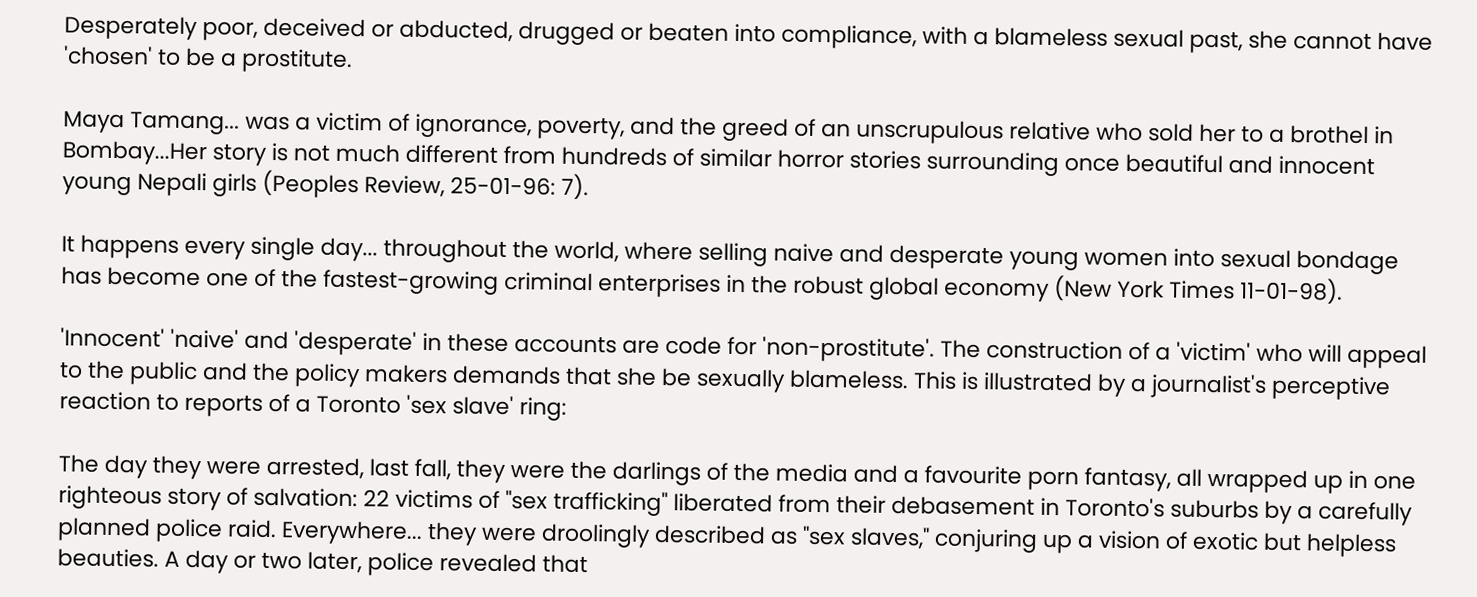Desperately poor, deceived or abducted, drugged or beaten into compliance, with a blameless sexual past, she cannot have 'chosen' to be a prostitute.

Maya Tamang... was a victim of ignorance, poverty, and the greed of an unscrupulous relative who sold her to a brothel in Bombay...Her story is not much different from hundreds of similar horror stories surrounding once beautiful and innocent young Nepali girls (Peoples Review, 25-01-96: 7).

It happens every single day... throughout the world, where selling naive and desperate young women into sexual bondage has become one of the fastest-growing criminal enterprises in the robust global economy (New York Times 11-01-98).

'Innocent' 'naive' and 'desperate' in these accounts are code for 'non-prostitute'. The construction of a 'victim' who will appeal to the public and the policy makers demands that she be sexually blameless. This is illustrated by a journalist's perceptive reaction to reports of a Toronto 'sex slave' ring:

The day they were arrested, last fall, they were the darlings of the media and a favourite porn fantasy, all wrapped up in one righteous story of salvation: 22 victims of "sex trafficking" liberated from their debasement in Toronto's suburbs by a carefully planned police raid. Everywhere... they were droolingly described as "sex slaves," conjuring up a vision of exotic but helpless beauties. A day or two later, police revealed that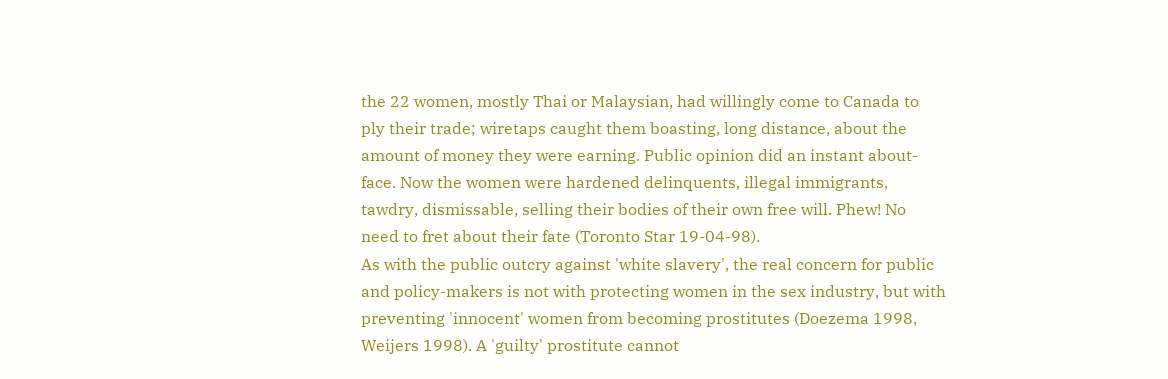the 22 women, mostly Thai or Malaysian, had willingly come to Canada to ply their trade; wiretaps caught them boasting, long distance, about the amount of money they were earning. Public opinion did an instant about-face. Now the women were hardened delinquents, illegal immigrants, tawdry, dismissable, selling their bodies of their own free will. Phew! No need to fret about their fate (Toronto Star 19-04-98).
As with the public outcry against 'white slavery', the real concern for public and policy-makers is not with protecting women in the sex industry, but with preventing 'innocent' women from becoming prostitutes (Doezema 1998, Weijers 1998). A 'guilty' prostitute cannot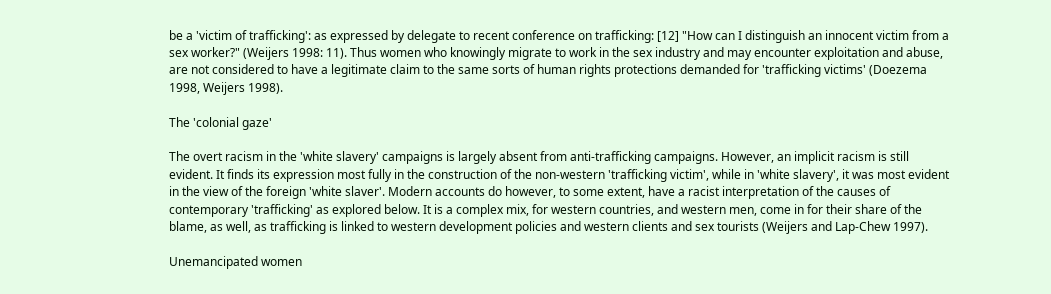be a 'victim of trafficking': as expressed by delegate to recent conference on trafficking: [12] "How can I distinguish an innocent victim from a sex worker?" (Weijers 1998: 11). Thus women who knowingly migrate to work in the sex industry and may encounter exploitation and abuse, are not considered to have a legitimate claim to the same sorts of human rights protections demanded for 'trafficking victims' (Doezema 1998, Weijers 1998).

The 'colonial gaze'

The overt racism in the 'white slavery' campaigns is largely absent from anti-trafficking campaigns. However, an implicit racism is still evident. It finds its expression most fully in the construction of the non-western 'trafficking victim', while in 'white slavery', it was most evident in the view of the foreign 'white slaver'. Modern accounts do however, to some extent, have a racist interpretation of the causes of contemporary 'trafficking' as explored below. It is a complex mix, for western countries, and western men, come in for their share of the blame, as well, as trafficking is linked to western development policies and western clients and sex tourists (Weijers and Lap-Chew 1997).

Unemancipated women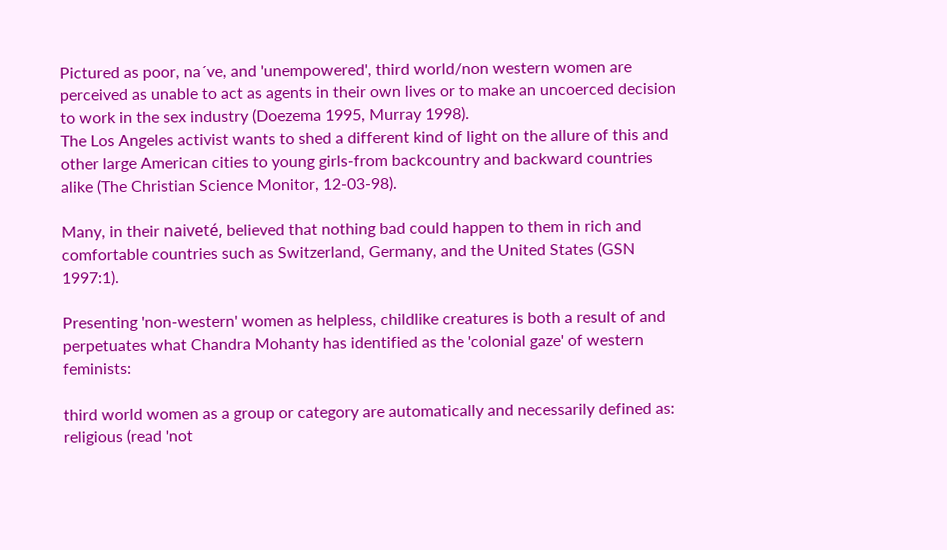Pictured as poor, na´ve, and 'unempowered', third world/non western women are perceived as unable to act as agents in their own lives or to make an uncoerced decision to work in the sex industry (Doezema 1995, Murray 1998).
The Los Angeles activist wants to shed a different kind of light on the allure of this and other large American cities to young girls-from backcountry and backward countries alike (The Christian Science Monitor, 12-03-98).

Many, in their naiveté, believed that nothing bad could happen to them in rich and comfortable countries such as Switzerland, Germany, and the United States (GSN 1997:1).

Presenting 'non-western' women as helpless, childlike creatures is both a result of and perpetuates what Chandra Mohanty has identified as the 'colonial gaze' of western feminists:

third world women as a group or category are automatically and necessarily defined as: religious (read 'not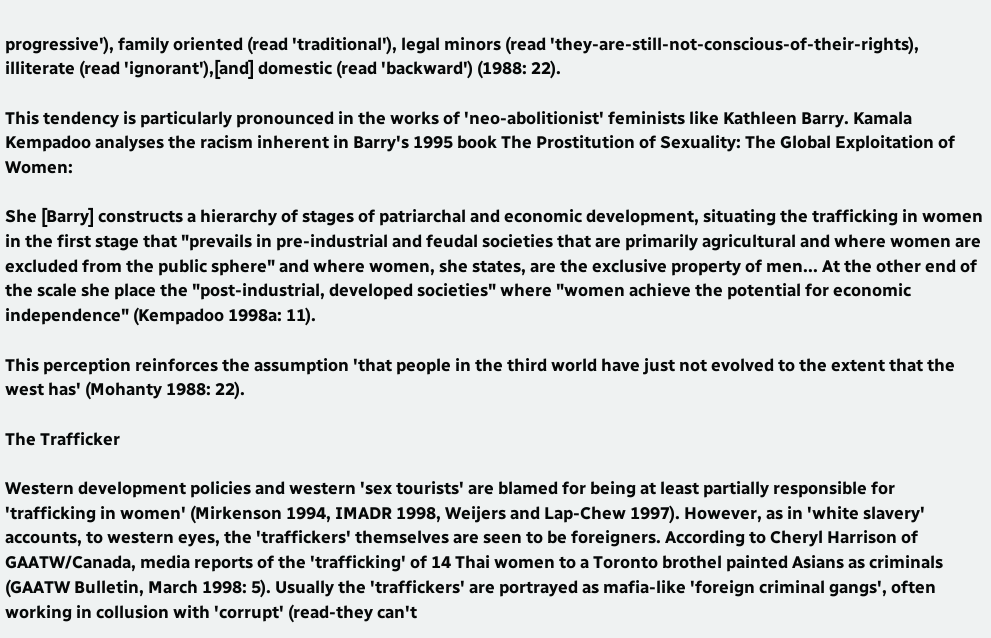progressive'), family oriented (read 'traditional'), legal minors (read 'they-are-still-not-conscious-of-their-rights), illiterate (read 'ignorant'),[and] domestic (read 'backward') (1988: 22).

This tendency is particularly pronounced in the works of 'neo-abolitionist' feminists like Kathleen Barry. Kamala Kempadoo analyses the racism inherent in Barry's 1995 book The Prostitution of Sexuality: The Global Exploitation of Women:

She [Barry] constructs a hierarchy of stages of patriarchal and economic development, situating the trafficking in women in the first stage that "prevails in pre-industrial and feudal societies that are primarily agricultural and where women are excluded from the public sphere" and where women, she states, are the exclusive property of men... At the other end of the scale she place the "post-industrial, developed societies" where "women achieve the potential for economic independence" (Kempadoo 1998a: 11).

This perception reinforces the assumption 'that people in the third world have just not evolved to the extent that the west has' (Mohanty 1988: 22).

The Trafficker

Western development policies and western 'sex tourists' are blamed for being at least partially responsible for 'trafficking in women' (Mirkenson 1994, IMADR 1998, Weijers and Lap-Chew 1997). However, as in 'white slavery' accounts, to western eyes, the 'traffickers' themselves are seen to be foreigners. According to Cheryl Harrison of GAATW/Canada, media reports of the 'trafficking' of 14 Thai women to a Toronto brothel painted Asians as criminals (GAATW Bulletin, March 1998: 5). Usually the 'traffickers' are portrayed as mafia-like 'foreign criminal gangs', often working in collusion with 'corrupt' (read-they can't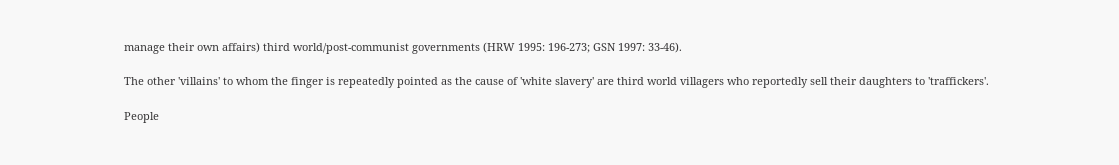manage their own affairs) third world/post-communist governments (HRW 1995: 196-273; GSN 1997: 33-46).

The other 'villains' to whom the finger is repeatedly pointed as the cause of 'white slavery' are third world villagers who reportedly sell their daughters to 'traffickers'.

People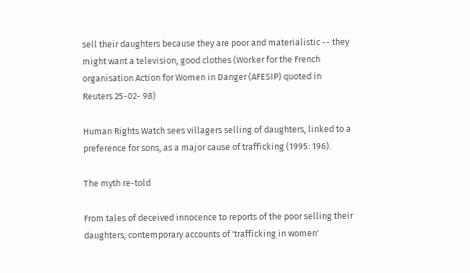sell their daughters because they are poor and materialistic -- they might want a television, good clothes (Worker for the French organisation Action for Women in Danger (AFESIP) quoted in Reuters 25-02- 98)

Human Rights Watch sees villagers selling of daughters, linked to a preference for sons, as a major cause of trafficking (1995: 196).

The myth re-told

From tales of deceived innocence to reports of the poor selling their daughters, contemporary accounts of 'trafficking in women'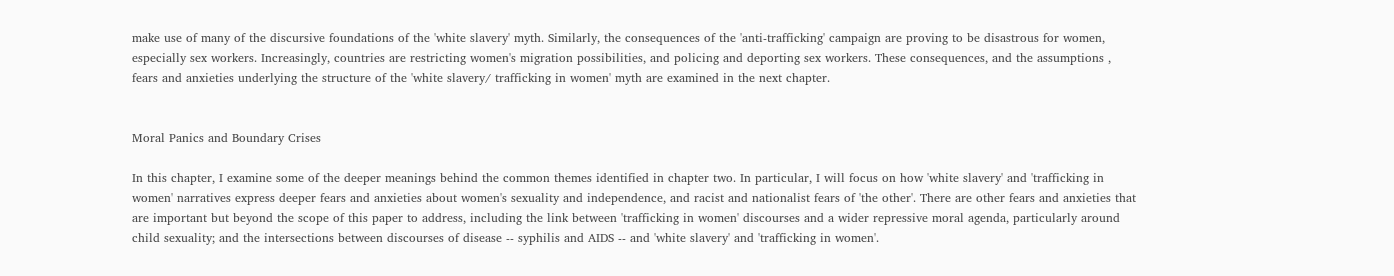make use of many of the discursive foundations of the 'white slavery' myth. Similarly, the consequences of the 'anti-trafficking' campaign are proving to be disastrous for women, especially sex workers. Increasingly, countries are restricting women's migration possibilities, and policing and deporting sex workers. These consequences, and the assumptions , fears and anxieties underlying the structure of the 'white slavery/ trafficking in women' myth are examined in the next chapter.


Moral Panics and Boundary Crises

In this chapter, I examine some of the deeper meanings behind the common themes identified in chapter two. In particular, I will focus on how 'white slavery' and 'trafficking in women' narratives express deeper fears and anxieties about women's sexuality and independence, and racist and nationalist fears of 'the other'. There are other fears and anxieties that are important but beyond the scope of this paper to address, including the link between 'trafficking in women' discourses and a wider repressive moral agenda, particularly around child sexuality; and the intersections between discourses of disease -- syphilis and AIDS -- and 'white slavery' and 'trafficking in women'.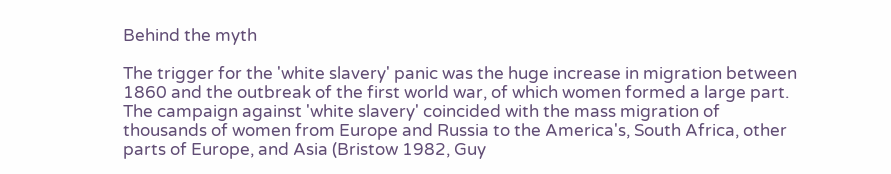Behind the myth

The trigger for the 'white slavery' panic was the huge increase in migration between 1860 and the outbreak of the first world war, of which women formed a large part. The campaign against 'white slavery' coincided with the mass migration of thousands of women from Europe and Russia to the America's, South Africa, other parts of Europe, and Asia (Bristow 1982, Guy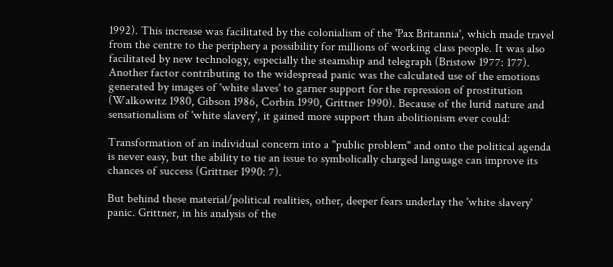1992). This increase was facilitated by the colonialism of the 'Pax Britannia', which made travel from the centre to the periphery a possibility for millions of working class people. It was also facilitated by new technology, especially the steamship and telegraph (Bristow 1977: 177). Another factor contributing to the widespread panic was the calculated use of the emotions generated by images of 'white slaves' to garner support for the repression of prostitution (Walkowitz 1980, Gibson 1986, Corbin 1990, Grittner 1990). Because of the lurid nature and sensationalism of 'white slavery', it gained more support than abolitionism ever could:

Transformation of an individual concern into a "public problem" and onto the political agenda is never easy, but the ability to tie an issue to symbolically charged language can improve its chances of success (Grittner 1990: 7).

But behind these material/political realities, other, deeper fears underlay the 'white slavery' panic. Grittner, in his analysis of the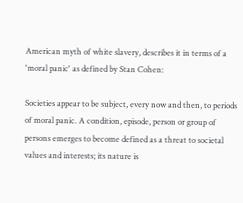American myth of white slavery, describes it in terms of a 'moral panic' as defined by Stan Cohen:

Societies appear to be subject, every now and then, to periods of moral panic. A condition, episode, person or group of persons emerges to become defined as a threat to societal values and interests; its nature is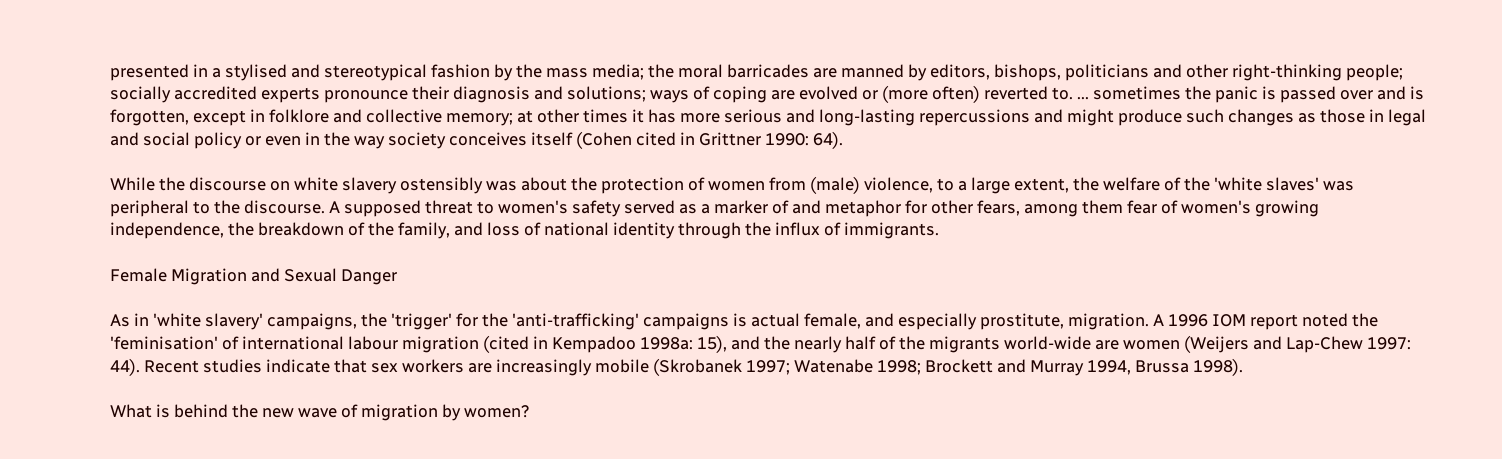presented in a stylised and stereotypical fashion by the mass media; the moral barricades are manned by editors, bishops, politicians and other right-thinking people; socially accredited experts pronounce their diagnosis and solutions; ways of coping are evolved or (more often) reverted to. ... sometimes the panic is passed over and is forgotten, except in folklore and collective memory; at other times it has more serious and long-lasting repercussions and might produce such changes as those in legal and social policy or even in the way society conceives itself (Cohen cited in Grittner 1990: 64).

While the discourse on white slavery ostensibly was about the protection of women from (male) violence, to a large extent, the welfare of the 'white slaves' was peripheral to the discourse. A supposed threat to women's safety served as a marker of and metaphor for other fears, among them fear of women's growing independence, the breakdown of the family, and loss of national identity through the influx of immigrants.

Female Migration and Sexual Danger

As in 'white slavery' campaigns, the 'trigger' for the 'anti-trafficking' campaigns is actual female, and especially prostitute, migration. A 1996 IOM report noted the 'feminisation' of international labour migration (cited in Kempadoo 1998a: 15), and the nearly half of the migrants world-wide are women (Weijers and Lap-Chew 1997: 44). Recent studies indicate that sex workers are increasingly mobile (Skrobanek 1997; Watenabe 1998; Brockett and Murray 1994, Brussa 1998).

What is behind the new wave of migration by women?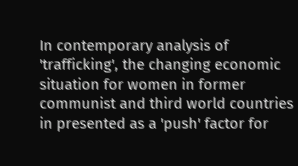In contemporary analysis of 'trafficking', the changing economic situation for women in former communist and third world countries in presented as a 'push' factor for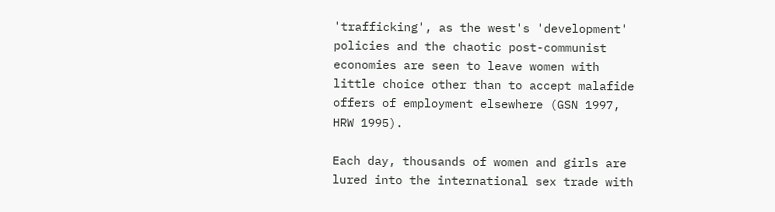'trafficking', as the west's 'development' policies and the chaotic post-communist economies are seen to leave women with little choice other than to accept malafide offers of employment elsewhere (GSN 1997, HRW 1995).

Each day, thousands of women and girls are lured into the international sex trade with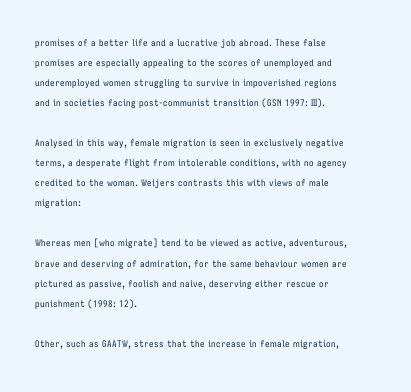promises of a better life and a lucrative job abroad. These false promises are especially appealing to the scores of unemployed and underemployed women struggling to survive in impoverished regions and in societies facing post-communist transition (GSN 1997: III).

Analysed in this way, female migration is seen in exclusively negative terms, a desperate flight from intolerable conditions, with no agency credited to the woman. Weijers contrasts this with views of male migration:

Whereas men [who migrate] tend to be viewed as active, adventurous, brave and deserving of admiration, for the same behaviour women are pictured as passive, foolish and naive, deserving either rescue or punishment (1998: 12).

Other, such as GAATW, stress that the increase in female migration,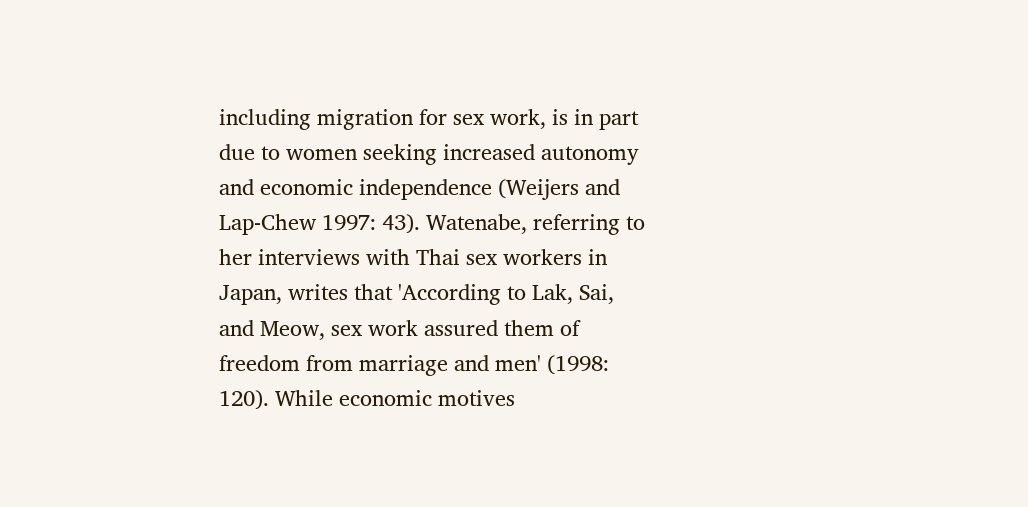including migration for sex work, is in part due to women seeking increased autonomy and economic independence (Weijers and Lap-Chew 1997: 43). Watenabe, referring to her interviews with Thai sex workers in Japan, writes that 'According to Lak, Sai, and Meow, sex work assured them of freedom from marriage and men' (1998: 120). While economic motives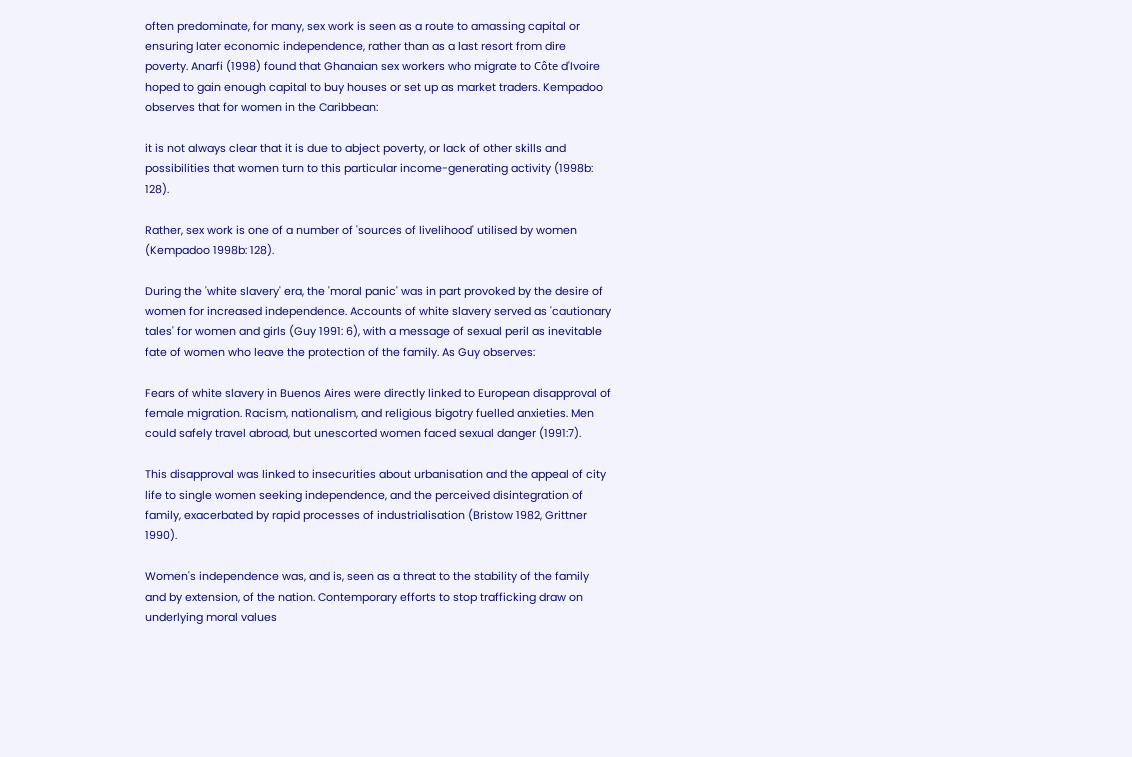often predominate, for many, sex work is seen as a route to amassing capital or ensuring later economic independence, rather than as a last resort from dire poverty. Anarfi (1998) found that Ghanaian sex workers who migrate to Côte d'Ivoire hoped to gain enough capital to buy houses or set up as market traders. Kempadoo observes that for women in the Caribbean:

it is not always clear that it is due to abject poverty, or lack of other skills and possibilities that women turn to this particular income-generating activity (1998b: 128).

Rather, sex work is one of a number of 'sources of livelihood' utilised by women (Kempadoo 1998b: 128).

During the 'white slavery' era, the 'moral panic' was in part provoked by the desire of women for increased independence. Accounts of white slavery served as 'cautionary tales' for women and girls (Guy 1991: 6), with a message of sexual peril as inevitable fate of women who leave the protection of the family. As Guy observes:

Fears of white slavery in Buenos Aires were directly linked to European disapproval of female migration. Racism, nationalism, and religious bigotry fuelled anxieties. Men could safely travel abroad, but unescorted women faced sexual danger (1991:7).

This disapproval was linked to insecurities about urbanisation and the appeal of city life to single women seeking independence, and the perceived disintegration of family, exacerbated by rapid processes of industrialisation (Bristow 1982, Grittner 1990).

Women's independence was, and is, seen as a threat to the stability of the family and by extension, of the nation. Contemporary efforts to stop trafficking draw on underlying moral values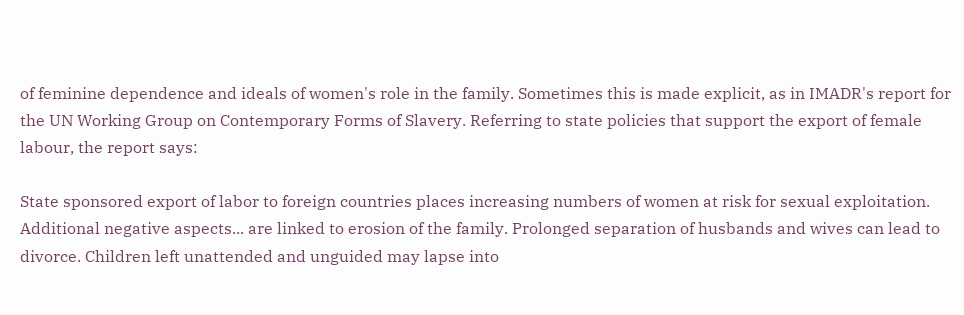of feminine dependence and ideals of women's role in the family. Sometimes this is made explicit, as in IMADR's report for the UN Working Group on Contemporary Forms of Slavery. Referring to state policies that support the export of female labour, the report says:

State sponsored export of labor to foreign countries places increasing numbers of women at risk for sexual exploitation. Additional negative aspects... are linked to erosion of the family. Prolonged separation of husbands and wives can lead to divorce. Children left unattended and unguided may lapse into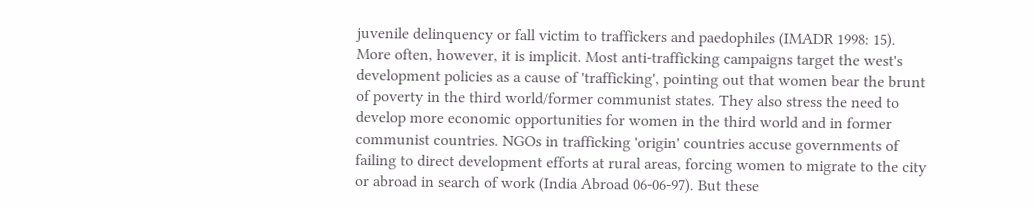juvenile delinquency or fall victim to traffickers and paedophiles (IMADR 1998: 15).
More often, however, it is implicit. Most anti-trafficking campaigns target the west's development policies as a cause of 'trafficking', pointing out that women bear the brunt of poverty in the third world/former communist states. They also stress the need to develop more economic opportunities for women in the third world and in former communist countries. NGOs in trafficking 'origin' countries accuse governments of failing to direct development efforts at rural areas, forcing women to migrate to the city or abroad in search of work (India Abroad 06-06-97). But these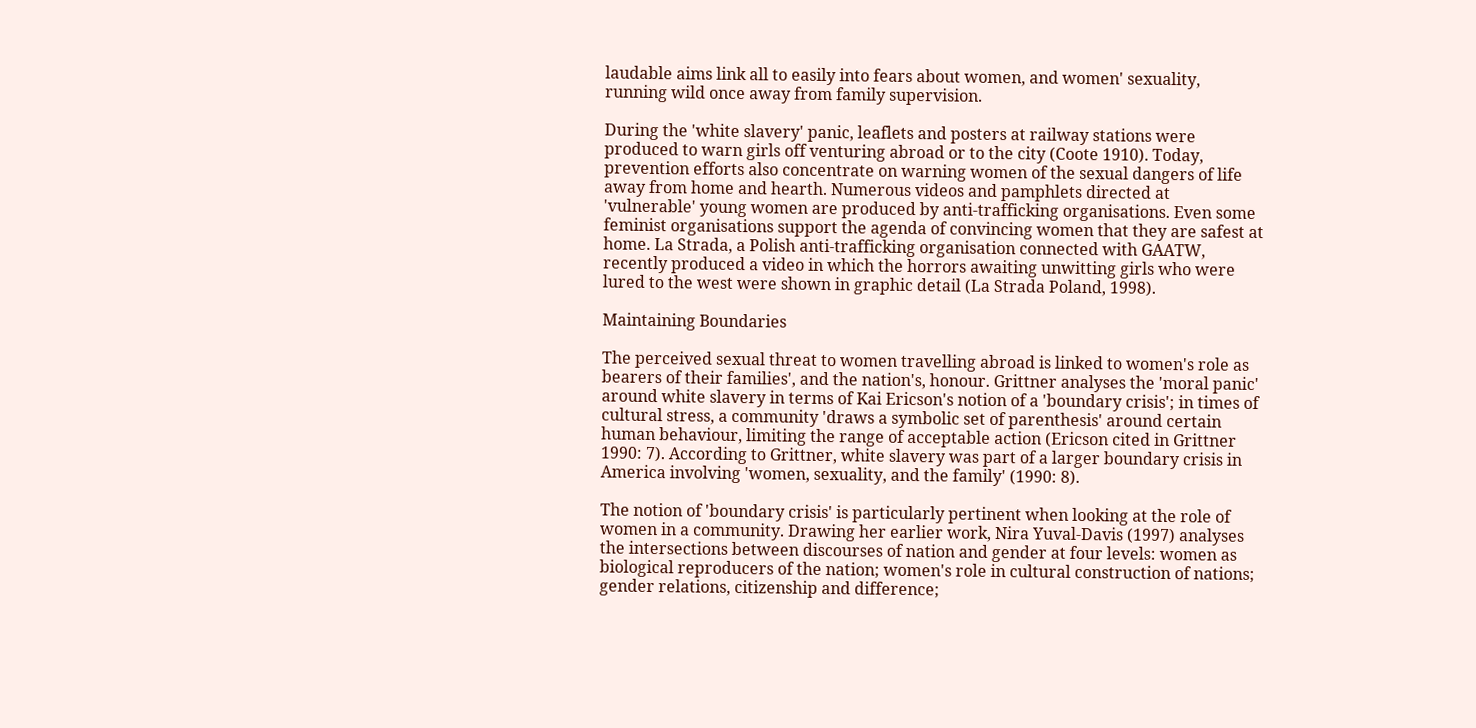laudable aims link all to easily into fears about women, and women' sexuality, running wild once away from family supervision.

During the 'white slavery' panic, leaflets and posters at railway stations were produced to warn girls off venturing abroad or to the city (Coote 1910). Today, prevention efforts also concentrate on warning women of the sexual dangers of life away from home and hearth. Numerous videos and pamphlets directed at 'vulnerable' young women are produced by anti-trafficking organisations. Even some feminist organisations support the agenda of convincing women that they are safest at home. La Strada, a Polish anti-trafficking organisation connected with GAATW, recently produced a video in which the horrors awaiting unwitting girls who were lured to the west were shown in graphic detail (La Strada Poland, 1998).

Maintaining Boundaries

The perceived sexual threat to women travelling abroad is linked to women's role as bearers of their families', and the nation's, honour. Grittner analyses the 'moral panic' around white slavery in terms of Kai Ericson's notion of a 'boundary crisis'; in times of cultural stress, a community 'draws a symbolic set of parenthesis' around certain human behaviour, limiting the range of acceptable action (Ericson cited in Grittner 1990: 7). According to Grittner, white slavery was part of a larger boundary crisis in America involving 'women, sexuality, and the family' (1990: 8).

The notion of 'boundary crisis' is particularly pertinent when looking at the role of women in a community. Drawing her earlier work, Nira Yuval-Davis (1997) analyses the intersections between discourses of nation and gender at four levels: women as biological reproducers of the nation; women's role in cultural construction of nations; gender relations, citizenship and difference;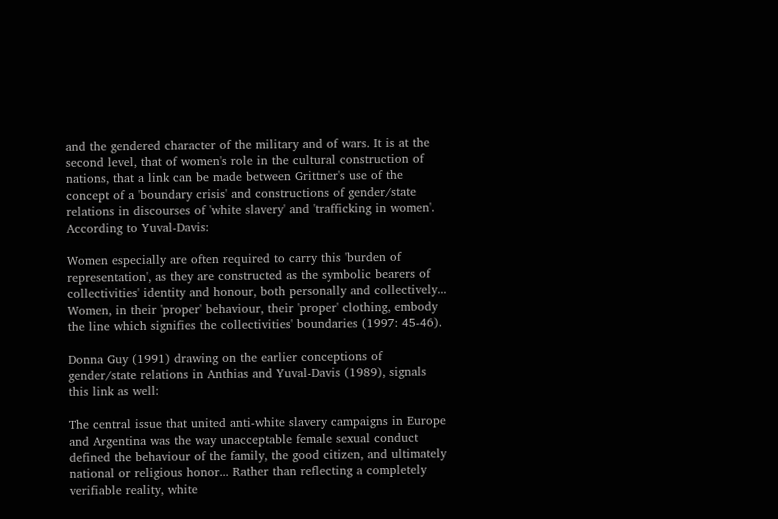and the gendered character of the military and of wars. It is at the second level, that of women's role in the cultural construction of nations, that a link can be made between Grittner's use of the concept of a 'boundary crisis' and constructions of gender/state relations in discourses of 'white slavery' and 'trafficking in women'. According to Yuval-Davis:

Women especially are often required to carry this 'burden of representation', as they are constructed as the symbolic bearers of collectivities' identity and honour, both personally and collectively... Women, in their 'proper' behaviour, their 'proper' clothing, embody the line which signifies the collectivities' boundaries (1997: 45-46).

Donna Guy (1991) drawing on the earlier conceptions of gender/state relations in Anthias and Yuval-Davis (1989), signals this link as well:

The central issue that united anti-white slavery campaigns in Europe and Argentina was the way unacceptable female sexual conduct defined the behaviour of the family, the good citizen, and ultimately national or religious honor... Rather than reflecting a completely verifiable reality, white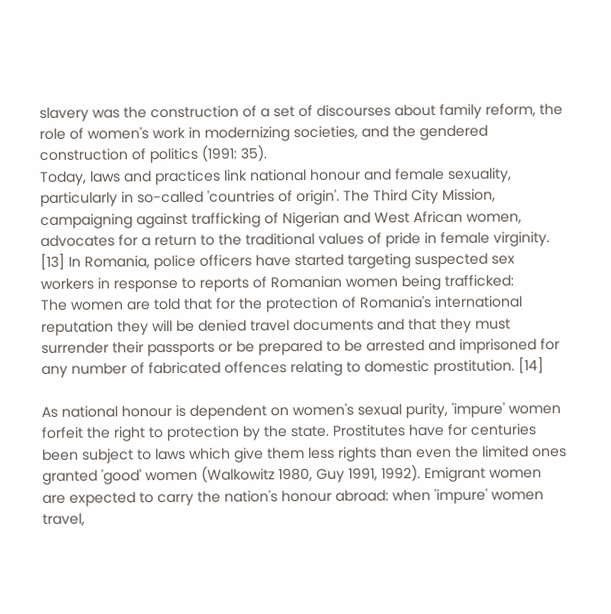slavery was the construction of a set of discourses about family reform, the role of women's work in modernizing societies, and the gendered construction of politics (1991: 35).
Today, laws and practices link national honour and female sexuality, particularly in so-called 'countries of origin'. The Third City Mission, campaigning against trafficking of Nigerian and West African women, advocates for a return to the traditional values of pride in female virginity. [13] In Romania, police officers have started targeting suspected sex workers in response to reports of Romanian women being trafficked:
The women are told that for the protection of Romania's international reputation they will be denied travel documents and that they must surrender their passports or be prepared to be arrested and imprisoned for any number of fabricated offences relating to domestic prostitution. [14]

As national honour is dependent on women's sexual purity, 'impure' women forfeit the right to protection by the state. Prostitutes have for centuries been subject to laws which give them less rights than even the limited ones granted 'good' women (Walkowitz 1980, Guy 1991, 1992). Emigrant women are expected to carry the nation's honour abroad: when 'impure' women travel,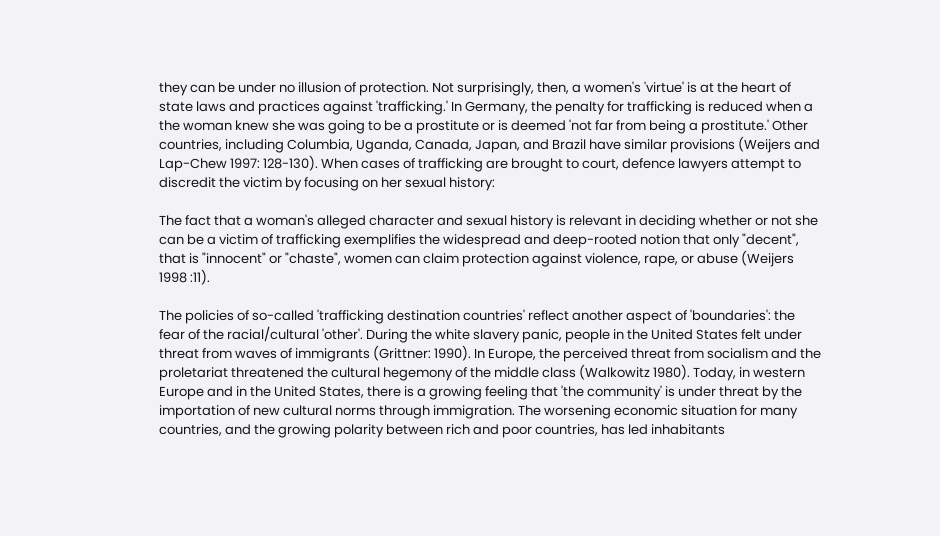they can be under no illusion of protection. Not surprisingly, then, a women's 'virtue' is at the heart of state laws and practices against 'trafficking.' In Germany, the penalty for trafficking is reduced when a the woman knew she was going to be a prostitute or is deemed 'not far from being a prostitute.' Other countries, including Columbia, Uganda, Canada, Japan, and Brazil have similar provisions (Weijers and Lap-Chew 1997: 128-130). When cases of trafficking are brought to court, defence lawyers attempt to discredit the victim by focusing on her sexual history:

The fact that a woman's alleged character and sexual history is relevant in deciding whether or not she can be a victim of trafficking exemplifies the widespread and deep-rooted notion that only "decent", that is "innocent" or "chaste", women can claim protection against violence, rape, or abuse (Weijers 1998 :11).

The policies of so-called 'trafficking destination countries' reflect another aspect of 'boundaries': the fear of the racial/cultural 'other'. During the white slavery panic, people in the United States felt under threat from waves of immigrants (Grittner: 1990). In Europe, the perceived threat from socialism and the proletariat threatened the cultural hegemony of the middle class (Walkowitz 1980). Today, in western Europe and in the United States, there is a growing feeling that 'the community' is under threat by the importation of new cultural norms through immigration. The worsening economic situation for many countries, and the growing polarity between rich and poor countries, has led inhabitants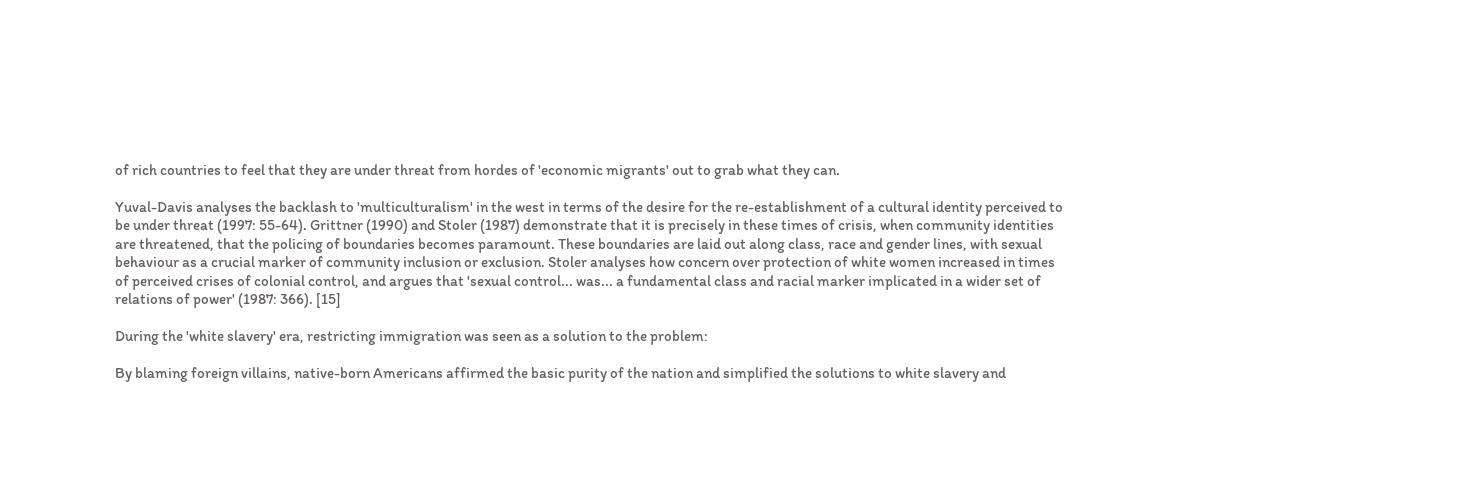of rich countries to feel that they are under threat from hordes of 'economic migrants' out to grab what they can.

Yuval-Davis analyses the backlash to 'multiculturalism' in the west in terms of the desire for the re-establishment of a cultural identity perceived to be under threat (1997: 55-64). Grittner (1990) and Stoler (1987) demonstrate that it is precisely in these times of crisis, when community identities are threatened, that the policing of boundaries becomes paramount. These boundaries are laid out along class, race and gender lines, with sexual behaviour as a crucial marker of community inclusion or exclusion. Stoler analyses how concern over protection of white women increased in times of perceived crises of colonial control, and argues that 'sexual control... was... a fundamental class and racial marker implicated in a wider set of relations of power' (1987: 366). [15]

During the 'white slavery' era, restricting immigration was seen as a solution to the problem:

By blaming foreign villains, native-born Americans affirmed the basic purity of the nation and simplified the solutions to white slavery and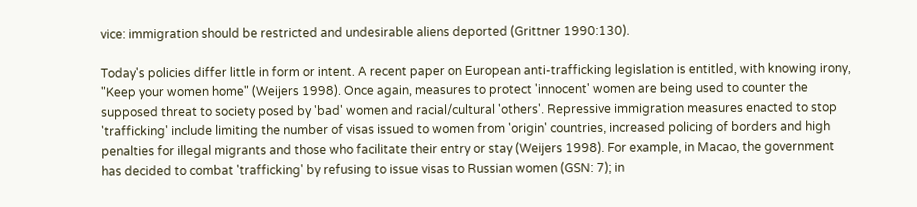vice: immigration should be restricted and undesirable aliens deported (Grittner 1990:130).

Today's policies differ little in form or intent. A recent paper on European anti-trafficking legislation is entitled, with knowing irony, "Keep your women home" (Weijers 1998). Once again, measures to protect 'innocent' women are being used to counter the supposed threat to society posed by 'bad' women and racial/cultural 'others'. Repressive immigration measures enacted to stop 'trafficking' include limiting the number of visas issued to women from 'origin' countries, increased policing of borders and high penalties for illegal migrants and those who facilitate their entry or stay (Weijers 1998). For example, in Macao, the government has decided to combat 'trafficking' by refusing to issue visas to Russian women (GSN: 7); in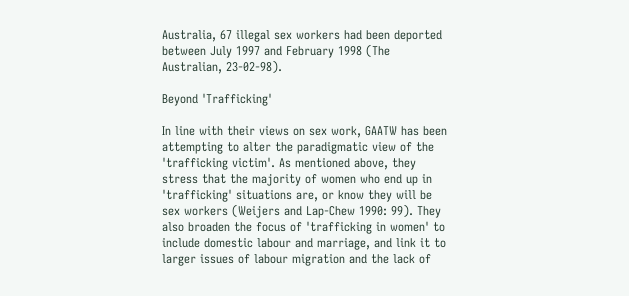Australia, 67 illegal sex workers had been deported between July 1997 and February 1998 (The Australian, 23-02-98).

Beyond 'Trafficking'

In line with their views on sex work, GAATW has been attempting to alter the paradigmatic view of the 'trafficking victim'. As mentioned above, they stress that the majority of women who end up in 'trafficking' situations are, or know they will be sex workers (Weijers and Lap-Chew 1990: 99). They also broaden the focus of 'trafficking in women' to include domestic labour and marriage, and link it to larger issues of labour migration and the lack of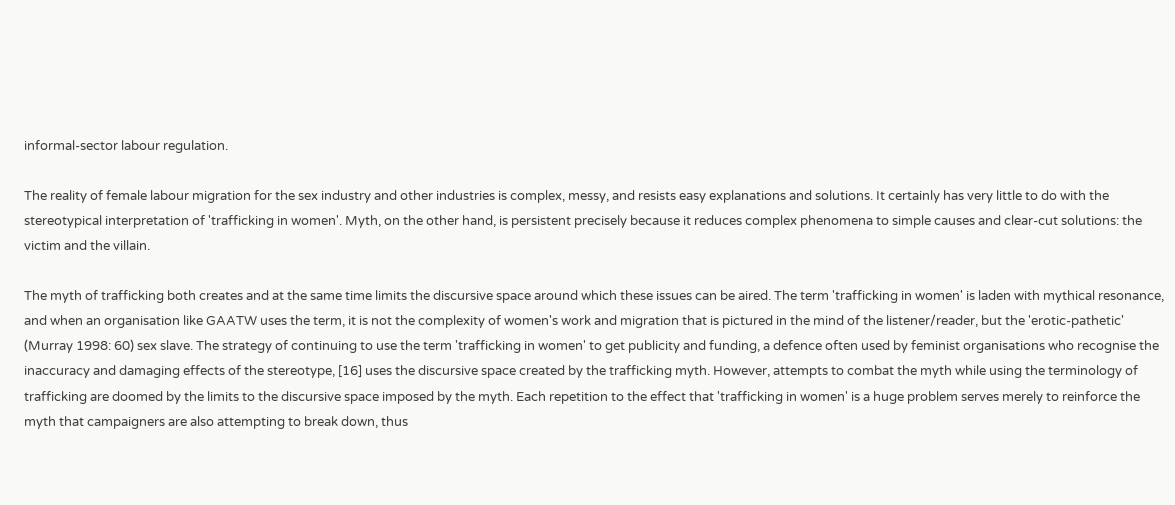informal-sector labour regulation.

The reality of female labour migration for the sex industry and other industries is complex, messy, and resists easy explanations and solutions. It certainly has very little to do with the stereotypical interpretation of 'trafficking in women'. Myth, on the other hand, is persistent precisely because it reduces complex phenomena to simple causes and clear-cut solutions: the victim and the villain.

The myth of trafficking both creates and at the same time limits the discursive space around which these issues can be aired. The term 'trafficking in women' is laden with mythical resonance, and when an organisation like GAATW uses the term, it is not the complexity of women's work and migration that is pictured in the mind of the listener/reader, but the 'erotic-pathetic' (Murray 1998: 60) sex slave. The strategy of continuing to use the term 'trafficking in women' to get publicity and funding, a defence often used by feminist organisations who recognise the inaccuracy and damaging effects of the stereotype, [16] uses the discursive space created by the trafficking myth. However, attempts to combat the myth while using the terminology of trafficking are doomed by the limits to the discursive space imposed by the myth. Each repetition to the effect that 'trafficking in women' is a huge problem serves merely to reinforce the myth that campaigners are also attempting to break down, thus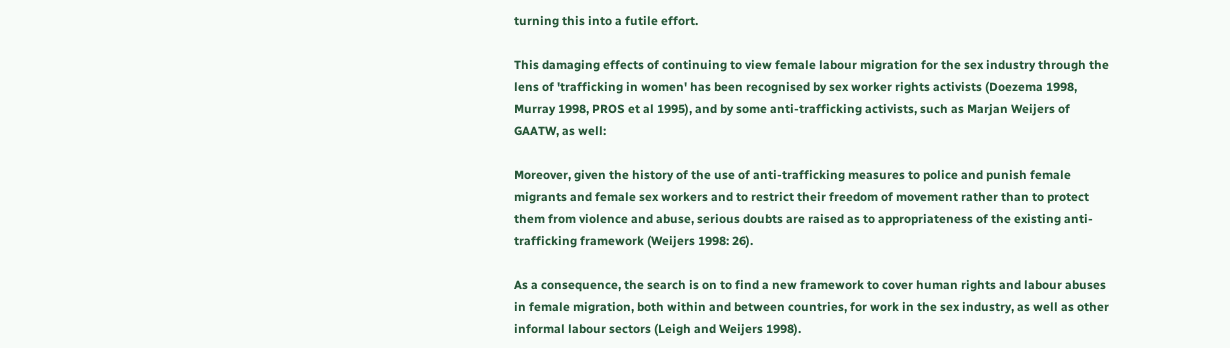turning this into a futile effort.

This damaging effects of continuing to view female labour migration for the sex industry through the lens of 'trafficking in women' has been recognised by sex worker rights activists (Doezema 1998, Murray 1998, PROS et al 1995), and by some anti-trafficking activists, such as Marjan Weijers of GAATW, as well:

Moreover, given the history of the use of anti-trafficking measures to police and punish female migrants and female sex workers and to restrict their freedom of movement rather than to protect them from violence and abuse, serious doubts are raised as to appropriateness of the existing anti-trafficking framework (Weijers 1998: 26).

As a consequence, the search is on to find a new framework to cover human rights and labour abuses in female migration, both within and between countries, for work in the sex industry, as well as other informal labour sectors (Leigh and Weijers 1998).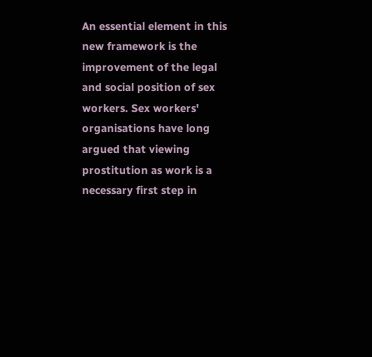An essential element in this new framework is the improvement of the legal and social position of sex workers. Sex workers' organisations have long argued that viewing prostitution as work is a necessary first step in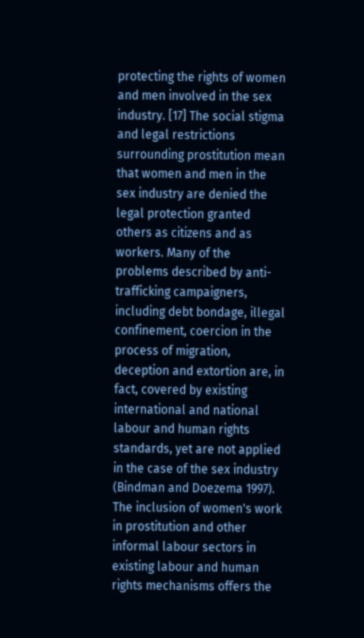protecting the rights of women and men involved in the sex industry. [17] The social stigma and legal restrictions surrounding prostitution mean that women and men in the sex industry are denied the legal protection granted others as citizens and as workers. Many of the problems described by anti-trafficking campaigners, including debt bondage, illegal confinement, coercion in the process of migration, deception and extortion are, in fact, covered by existing international and national labour and human rights standards, yet are not applied in the case of the sex industry (Bindman and Doezema 1997). The inclusion of women's work in prostitution and other informal labour sectors in existing labour and human rights mechanisms offers the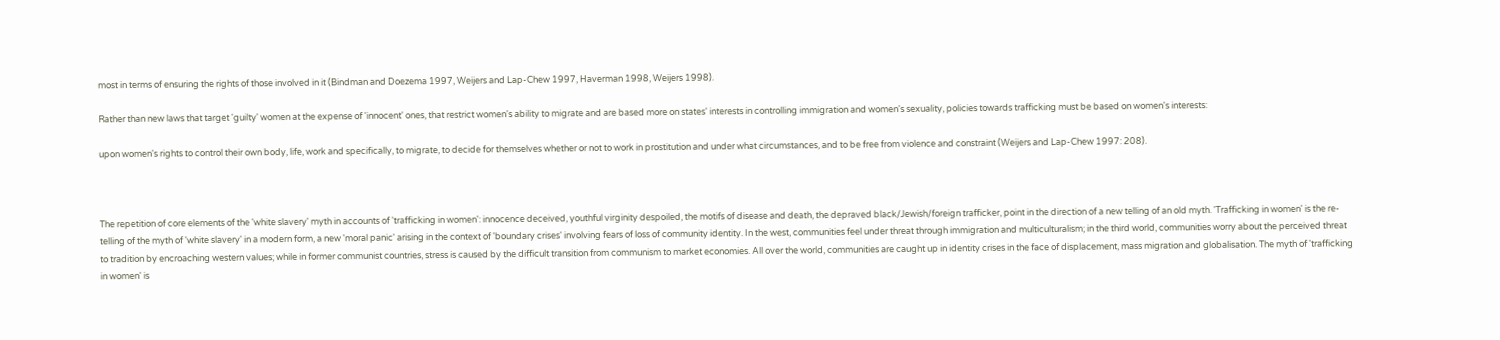most in terms of ensuring the rights of those involved in it (Bindman and Doezema 1997, Weijers and Lap-Chew 1997, Haverman 1998, Weijers 1998).

Rather than new laws that target 'guilty' women at the expense of 'innocent' ones, that restrict women's ability to migrate and are based more on states' interests in controlling immigration and women's sexuality, policies towards trafficking must be based on women's interests:

upon women's rights to control their own body, life, work and specifically, to migrate, to decide for themselves whether or not to work in prostitution and under what circumstances, and to be free from violence and constraint (Weijers and Lap-Chew 1997: 208).



The repetition of core elements of the 'white slavery' myth in accounts of 'trafficking in women': innocence deceived, youthful virginity despoiled, the motifs of disease and death, the depraved black/Jewish/foreign trafficker, point in the direction of a new telling of an old myth. 'Trafficking in women' is the re-telling of the myth of 'white slavery' in a modern form, a new 'moral panic' arising in the context of 'boundary crises' involving fears of loss of community identity. In the west, communities feel under threat through immigration and multiculturalism; in the third world, communities worry about the perceived threat to tradition by encroaching western values; while in former communist countries, stress is caused by the difficult transition from communism to market economies. All over the world, communities are caught up in identity crises in the face of displacement, mass migration and globalisation. The myth of 'trafficking in women' is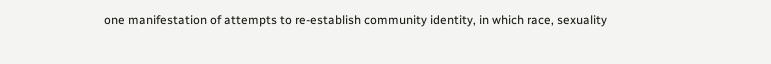one manifestation of attempts to re-establish community identity, in which race, sexuality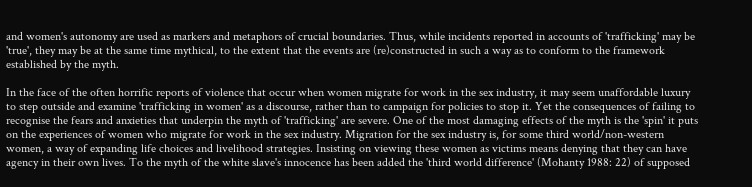and women's autonomy are used as markers and metaphors of crucial boundaries. Thus, while incidents reported in accounts of 'trafficking' may be 'true', they may be at the same time mythical, to the extent that the events are (re)constructed in such a way as to conform to the framework established by the myth.

In the face of the often horrific reports of violence that occur when women migrate for work in the sex industry, it may seem unaffordable luxury to step outside and examine 'trafficking in women' as a discourse, rather than to campaign for policies to stop it. Yet the consequences of failing to recognise the fears and anxieties that underpin the myth of 'trafficking' are severe. One of the most damaging effects of the myth is the 'spin' it puts on the experiences of women who migrate for work in the sex industry. Migration for the sex industry is, for some third world/non-western women, a way of expanding life choices and livelihood strategies. Insisting on viewing these women as victims means denying that they can have agency in their own lives. To the myth of the white slave's innocence has been added the 'third world difference' (Mohanty 1988: 22) of supposed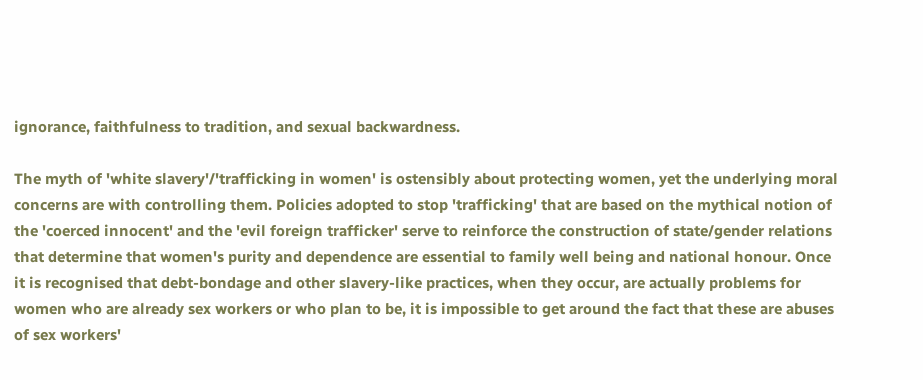ignorance, faithfulness to tradition, and sexual backwardness.

The myth of 'white slavery'/'trafficking in women' is ostensibly about protecting women, yet the underlying moral concerns are with controlling them. Policies adopted to stop 'trafficking' that are based on the mythical notion of the 'coerced innocent' and the 'evil foreign trafficker' serve to reinforce the construction of state/gender relations that determine that women's purity and dependence are essential to family well being and national honour. Once it is recognised that debt-bondage and other slavery-like practices, when they occur, are actually problems for women who are already sex workers or who plan to be, it is impossible to get around the fact that these are abuses of sex workers'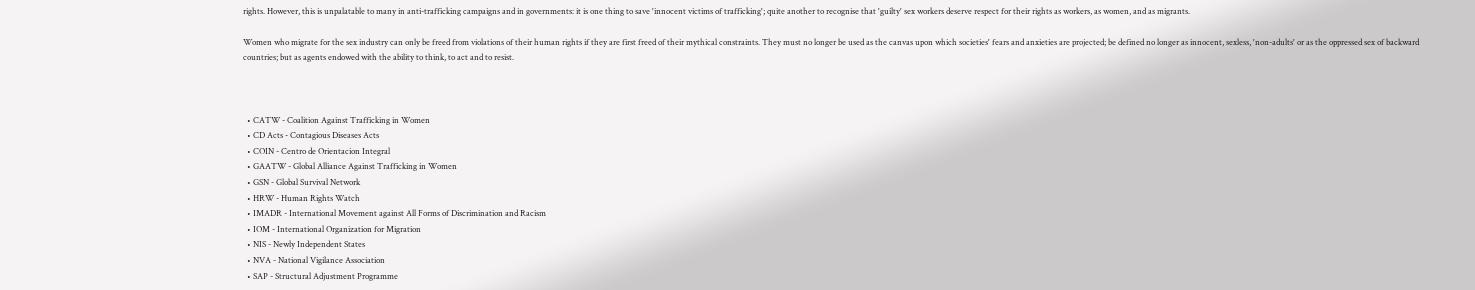rights. However, this is unpalatable to many in anti-trafficking campaigns and in governments: it is one thing to save 'innocent victims of trafficking'; quite another to recognise that 'guilty' sex workers deserve respect for their rights as workers, as women, and as migrants.

Women who migrate for the sex industry can only be freed from violations of their human rights if they are first freed of their mythical constraints. They must no longer be used as the canvas upon which societies' fears and anxieties are projected; be defined no longer as innocent, sexless, 'non-adults' or as the oppressed sex of backward countries; but as agents endowed with the ability to think, to act and to resist.



  • CATW - Coalition Against Trafficking in Women
  • CD Acts - Contagious Diseases Acts
  • COIN - Centro de Orientacion Integral
  • GAATW - Global Alliance Against Trafficking in Women
  • GSN - Global Survival Network
  • HRW - Human Rights Watch
  • IMADR - International Movement against All Forms of Discrimination and Racism
  • IOM - International Organization for Migration
  • NIS - Newly Independent States
  • NVA - National Vigilance Association
  • SAP - Structural Adjustment Programme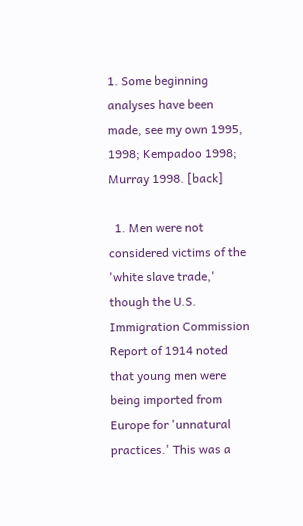1. Some beginning analyses have been made, see my own 1995, 1998; Kempadoo 1998; Murray 1998. [back]

  1. Men were not considered victims of the 'white slave trade,' though the U.S. Immigration Commission Report of 1914 noted that young men were being imported from Europe for 'unnatural practices.' This was a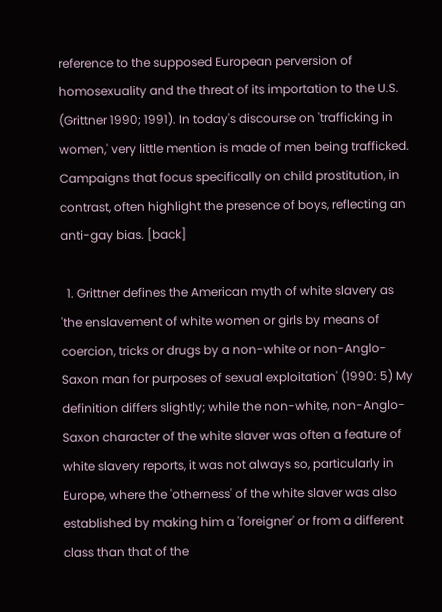reference to the supposed European perversion of homosexuality and the threat of its importation to the U.S. (Grittner 1990; 1991). In today's discourse on 'trafficking in women,' very little mention is made of men being trafficked. Campaigns that focus specifically on child prostitution, in contrast, often highlight the presence of boys, reflecting an anti-gay bias. [back]

  1. Grittner defines the American myth of white slavery as 'the enslavement of white women or girls by means of coercion, tricks or drugs by a non-white or non-Anglo-Saxon man for purposes of sexual exploitation' (1990: 5) My definition differs slightly; while the non-white, non-Anglo-Saxon character of the white slaver was often a feature of white slavery reports, it was not always so, particularly in Europe, where the 'otherness' of the white slaver was also established by making him a 'foreigner' or from a different class than that of the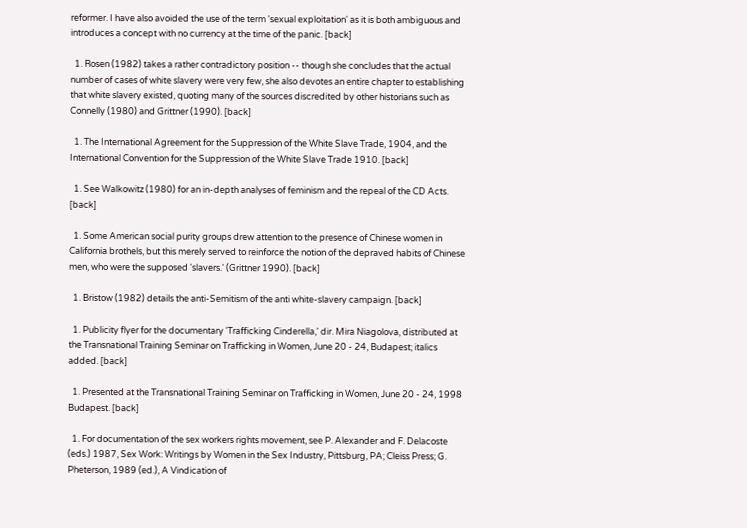reformer. I have also avoided the use of the term 'sexual exploitation' as it is both ambiguous and introduces a concept with no currency at the time of the panic. [back]

  1. Rosen (1982) takes a rather contradictory position -- though she concludes that the actual number of cases of white slavery were very few, she also devotes an entire chapter to establishing that white slavery existed, quoting many of the sources discredited by other historians such as Connelly (1980) and Grittner (1990). [back]

  1. The International Agreement for the Suppression of the White Slave Trade, 1904, and the International Convention for the Suppression of the White Slave Trade 1910. [back]

  1. See Walkowitz (1980) for an in-depth analyses of feminism and the repeal of the CD Acts. [back]

  1. Some American social purity groups drew attention to the presence of Chinese women in California brothels, but this merely served to reinforce the notion of the depraved habits of Chinese men, who were the supposed 'slavers.' (Grittner 1990). [back]

  1. Bristow (1982) details the anti-Semitism of the anti white-slavery campaign. [back]

  1. Publicity flyer for the documentary 'Trafficking Cinderella,' dir. Mira Niagolova, distributed at the Transnational Training Seminar on Trafficking in Women, June 20 - 24, Budapest; italics added. [back]

  1. Presented at the Transnational Training Seminar on Trafficking in Women, June 20 - 24, 1998 Budapest. [back]

  1. For documentation of the sex workers rights movement, see P. Alexander and F. Delacoste (eds.) 1987, Sex Work: Writings by Women in the Sex Industry, Pittsburg, PA; Cleiss Press; G. Pheterson, 1989 (ed.), A Vindication of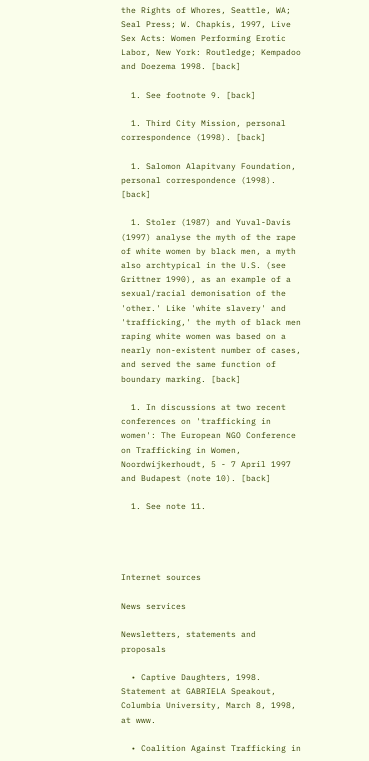the Rights of Whores, Seattle, WA; Seal Press; W. Chapkis, 1997, Live Sex Acts: Women Performing Erotic Labor, New York: Routledge; Kempadoo and Doezema 1998. [back]

  1. See footnote 9. [back]

  1. Third City Mission, personal correspondence (1998). [back]

  1. Salomon Alapitvany Foundation, personal correspondence (1998). [back]

  1. Stoler (1987) and Yuval-Davis (1997) analyse the myth of the rape of white women by black men, a myth also archtypical in the U.S. (see Grittner 1990), as an example of a sexual/racial demonisation of the 'other.' Like 'white slavery' and 'trafficking,' the myth of black men raping white women was based on a nearly non-existent number of cases, and served the same function of boundary marking. [back]

  1. In discussions at two recent conferences on 'trafficking in women': The European NGO Conference on Trafficking in Women, Noordwijkerhoudt, 5 - 7 April 1997 and Budapest (note 10). [back]

  1. See note 11.




Internet sources

News services

Newsletters, statements and proposals

  • Captive Daughters, 1998. Statement at GABRIELA Speakout, Columbia University, March 8, 1998, at www.

  • Coalition Against Trafficking in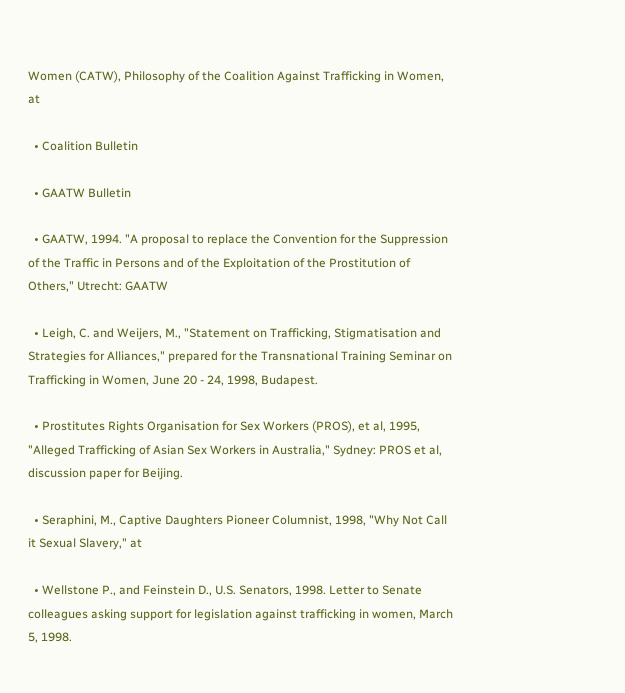Women (CATW), Philosophy of the Coalition Against Trafficking in Women, at

  • Coalition Bulletin

  • GAATW Bulletin

  • GAATW, 1994. "A proposal to replace the Convention for the Suppression of the Traffic in Persons and of the Exploitation of the Prostitution of Others," Utrecht: GAATW

  • Leigh, C. and Weijers, M., "Statement on Trafficking, Stigmatisation and Strategies for Alliances," prepared for the Transnational Training Seminar on Trafficking in Women, June 20 - 24, 1998, Budapest.

  • Prostitutes Rights Organisation for Sex Workers (PROS), et al, 1995, "Alleged Trafficking of Asian Sex Workers in Australia," Sydney: PROS et al, discussion paper for Beijing.

  • Seraphini, M., Captive Daughters Pioneer Columnist, 1998, "Why Not Call it Sexual Slavery," at

  • Wellstone P., and Feinstein D., U.S. Senators, 1998. Letter to Senate colleagues asking support for legislation against trafficking in women, March 5, 1998.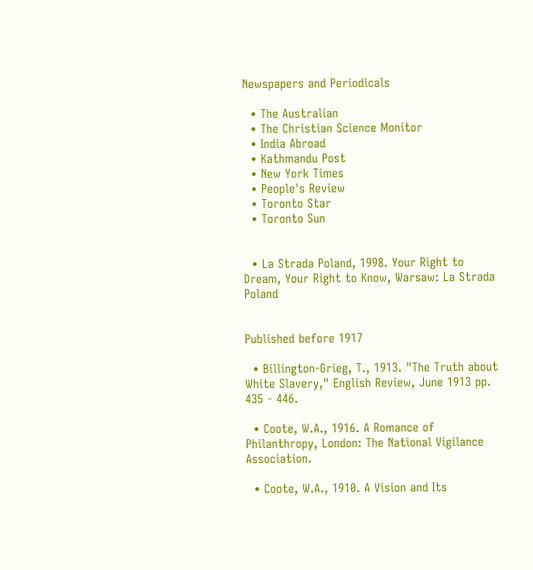Newspapers and Periodicals

  • The Australian
  • The Christian Science Monitor
  • India Abroad
  • Kathmandu Post
  • New York Times
  • People's Review
  • Toronto Star
  • Toronto Sun


  • La Strada Poland, 1998. Your Right to Dream, Your Right to Know, Warsaw: La Strada Poland


Published before 1917

  • Billington-Grieg, T., 1913. "The Truth about White Slavery," English Review, June 1913 pp. 435 - 446.

  • Coote, W.A., 1916. A Romance of Philanthropy, London: The National Vigilance Association.

  • Coote, W.A., 1910. A Vision and Its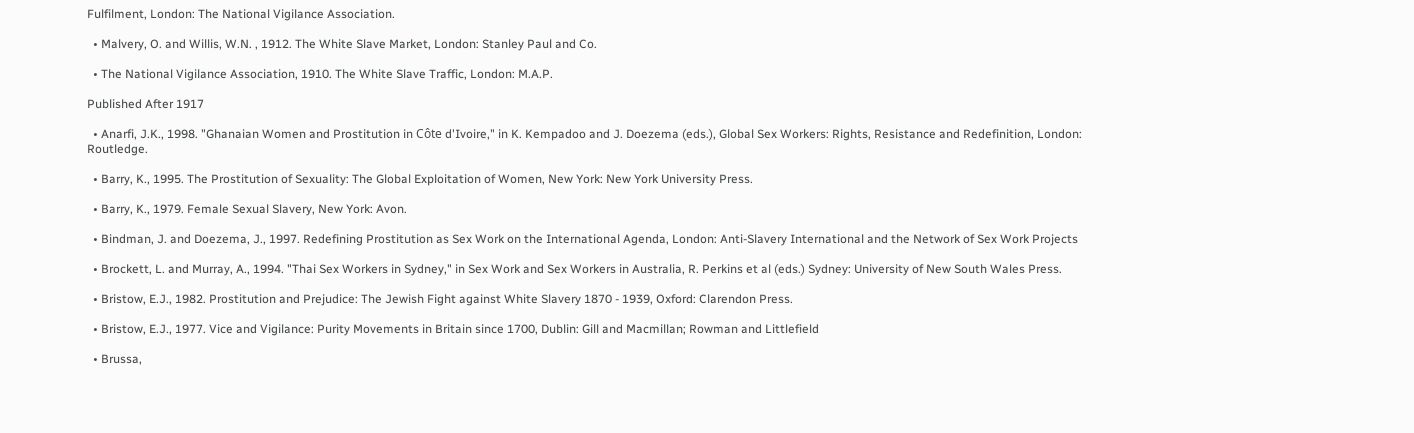Fulfilment, London: The National Vigilance Association.

  • Malvery, O. and Willis, W.N. , 1912. The White Slave Market, London: Stanley Paul and Co.

  • The National Vigilance Association, 1910. The White Slave Traffic, London: M.A.P.

Published After 1917

  • Anarfi, J.K., 1998. "Ghanaian Women and Prostitution in Côte d'Ivoire," in K. Kempadoo and J. Doezema (eds.), Global Sex Workers: Rights, Resistance and Redefinition, London: Routledge.

  • Barry, K., 1995. The Prostitution of Sexuality: The Global Exploitation of Women, New York: New York University Press.

  • Barry, K., 1979. Female Sexual Slavery, New York: Avon.

  • Bindman, J. and Doezema, J., 1997. Redefining Prostitution as Sex Work on the International Agenda, London: Anti-Slavery International and the Network of Sex Work Projects

  • Brockett, L. and Murray, A., 1994. "Thai Sex Workers in Sydney," in Sex Work and Sex Workers in Australia, R. Perkins et al (eds.) Sydney: University of New South Wales Press.

  • Bristow, E.J., 1982. Prostitution and Prejudice: The Jewish Fight against White Slavery 1870 - 1939, Oxford: Clarendon Press.

  • Bristow, E.J., 1977. Vice and Vigilance: Purity Movements in Britain since 1700, Dublin: Gill and Macmillan; Rowman and Littlefield

  • Brussa,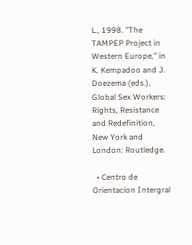L., 1998. "The TAMPEP Project in Western Europe," in K. Kempadoo and J. Doezema (eds.), Global Sex Workers: Rights, Resistance and Redefinition, New York and London: Routledge.

  • Centro de Orientacion Intergral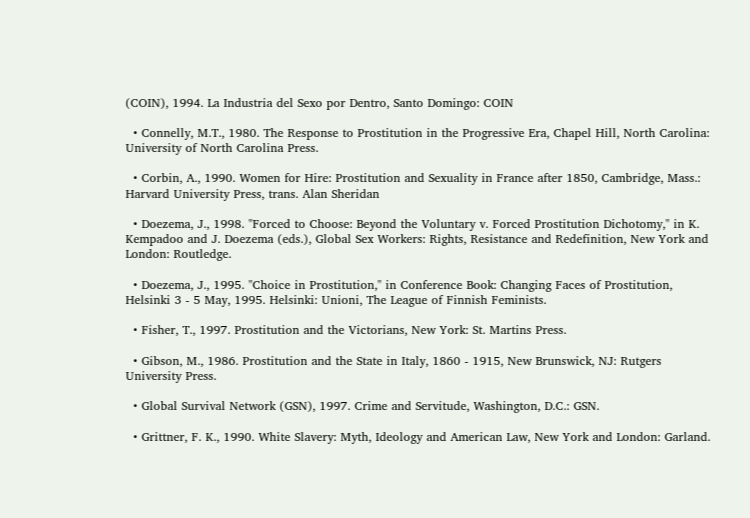(COIN), 1994. La Industria del Sexo por Dentro, Santo Domingo: COIN

  • Connelly, M.T., 1980. The Response to Prostitution in the Progressive Era, Chapel Hill, North Carolina: University of North Carolina Press.

  • Corbin, A., 1990. Women for Hire: Prostitution and Sexuality in France after 1850, Cambridge, Mass.: Harvard University Press, trans. Alan Sheridan

  • Doezema, J., 1998. "Forced to Choose: Beyond the Voluntary v. Forced Prostitution Dichotomy," in K. Kempadoo and J. Doezema (eds.), Global Sex Workers: Rights, Resistance and Redefinition, New York and London: Routledge.

  • Doezema, J., 1995. "Choice in Prostitution," in Conference Book: Changing Faces of Prostitution, Helsinki 3 - 5 May, 1995. Helsinki: Unioni, The League of Finnish Feminists.

  • Fisher, T., 1997. Prostitution and the Victorians, New York: St. Martins Press.

  • Gibson, M., 1986. Prostitution and the State in Italy, 1860 - 1915, New Brunswick, NJ: Rutgers University Press.

  • Global Survival Network (GSN), 1997. Crime and Servitude, Washington, D.C.: GSN.

  • Grittner, F. K., 1990. White Slavery: Myth, Ideology and American Law, New York and London: Garland.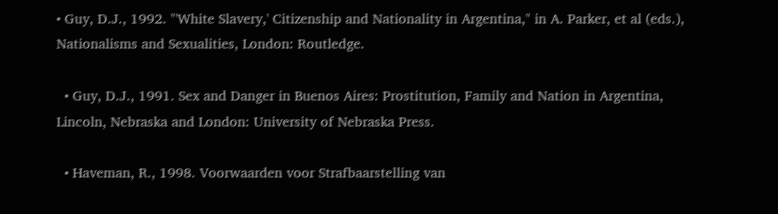• Guy, D.J., 1992. "'White Slavery,' Citizenship and Nationality in Argentina," in A. Parker, et al (eds.), Nationalisms and Sexualities, London: Routledge.

  • Guy, D.J., 1991. Sex and Danger in Buenos Aires: Prostitution, Family and Nation in Argentina, Lincoln, Nebraska and London: University of Nebraska Press.

  • Haveman, R., 1998. Voorwaarden voor Strafbaarstelling van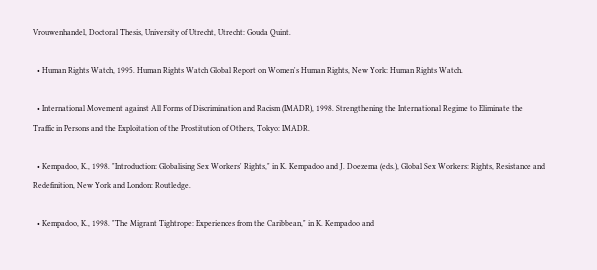Vrouwenhandel, Doctoral Thesis, University of Utrecht, Utrecht: Gouda Quint.

  • Human Rights Watch, 1995. Human Rights Watch Global Report on Women's Human Rights, New York: Human Rights Watch.

  • International Movement against All Forms of Discrimination and Racism (IMADR), 1998. Strengthening the International Regime to Eliminate the Traffic in Persons and the Exploitation of the Prostitution of Others, Tokyo: IMADR.

  • Kempadoo, K., 1998. "Introduction: Globalising Sex Workers' Rights," in K. Kempadoo and J. Doezema (eds.), Global Sex Workers: Rights, Resistance and Redefinition, New York and London: Routledge.

  • Kempadoo, K., 1998. "The Migrant Tightrope: Experiences from the Caribbean," in K. Kempadoo and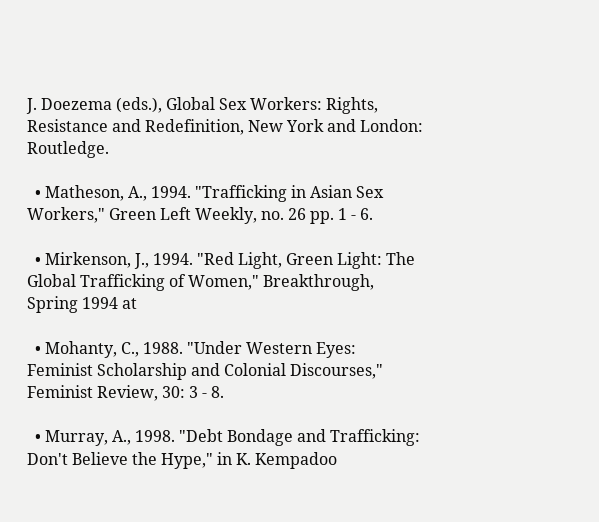J. Doezema (eds.), Global Sex Workers: Rights, Resistance and Redefinition, New York and London: Routledge.

  • Matheson, A., 1994. "Trafficking in Asian Sex Workers," Green Left Weekly, no. 26 pp. 1 - 6.

  • Mirkenson, J., 1994. "Red Light, Green Light: The Global Trafficking of Women," Breakthrough, Spring 1994 at

  • Mohanty, C., 1988. "Under Western Eyes: Feminist Scholarship and Colonial Discourses," Feminist Review, 30: 3 - 8.

  • Murray, A., 1998. "Debt Bondage and Trafficking: Don't Believe the Hype," in K. Kempadoo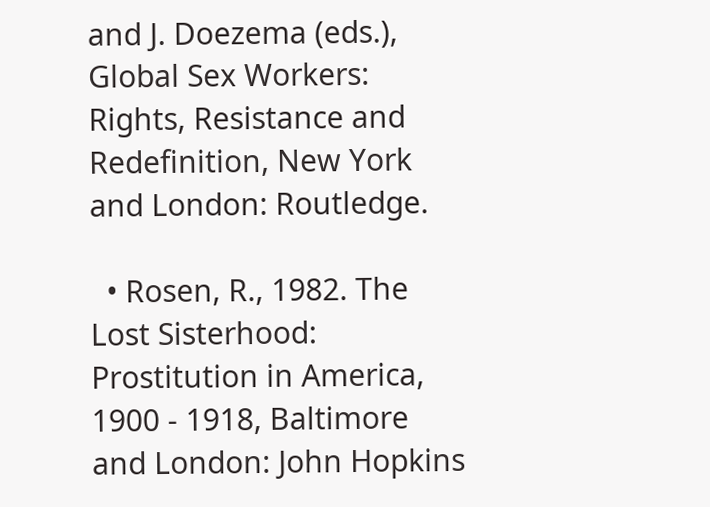and J. Doezema (eds.), Global Sex Workers: Rights, Resistance and Redefinition, New York and London: Routledge.

  • Rosen, R., 1982. The Lost Sisterhood: Prostitution in America, 1900 - 1918, Baltimore and London: John Hopkins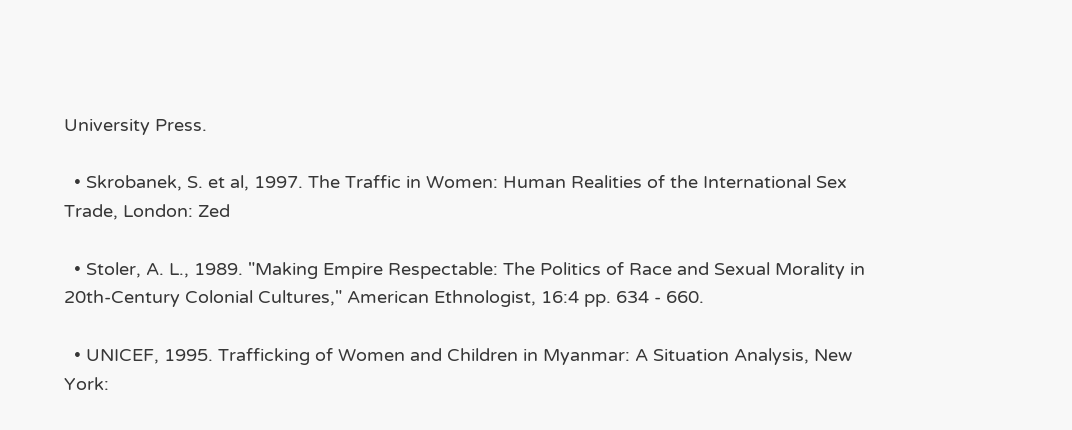University Press.

  • Skrobanek, S. et al, 1997. The Traffic in Women: Human Realities of the International Sex Trade, London: Zed

  • Stoler, A. L., 1989. "Making Empire Respectable: The Politics of Race and Sexual Morality in 20th-Century Colonial Cultures," American Ethnologist, 16:4 pp. 634 - 660.

  • UNICEF, 1995. Trafficking of Women and Children in Myanmar: A Situation Analysis, New York: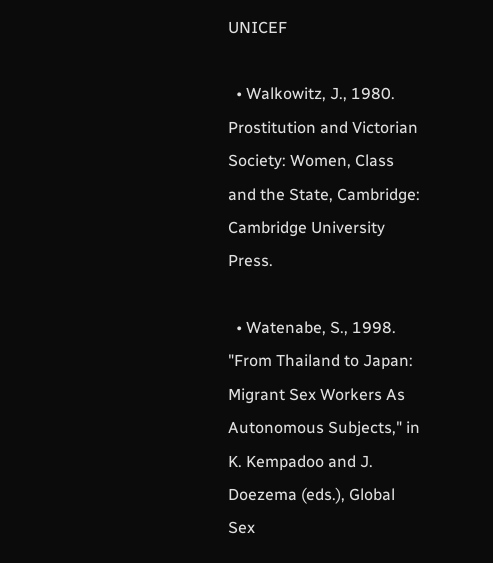UNICEF

  • Walkowitz, J., 1980. Prostitution and Victorian Society: Women, Class and the State, Cambridge: Cambridge University Press.

  • Watenabe, S., 1998. "From Thailand to Japan: Migrant Sex Workers As Autonomous Subjects," in K. Kempadoo and J. Doezema (eds.), Global Sex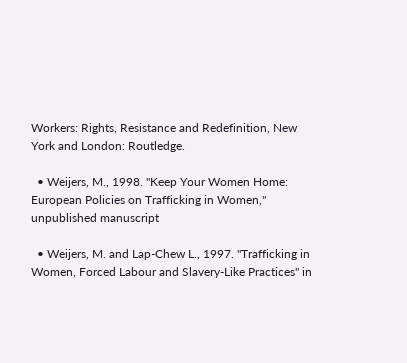Workers: Rights, Resistance and Redefinition, New York and London: Routledge.

  • Weijers, M., 1998. "Keep Your Women Home: European Policies on Trafficking in Women," unpublished manuscript

  • Weijers, M. and Lap-Chew L., 1997. "Trafficking in Women, Forced Labour and Slavery-Like Practices" in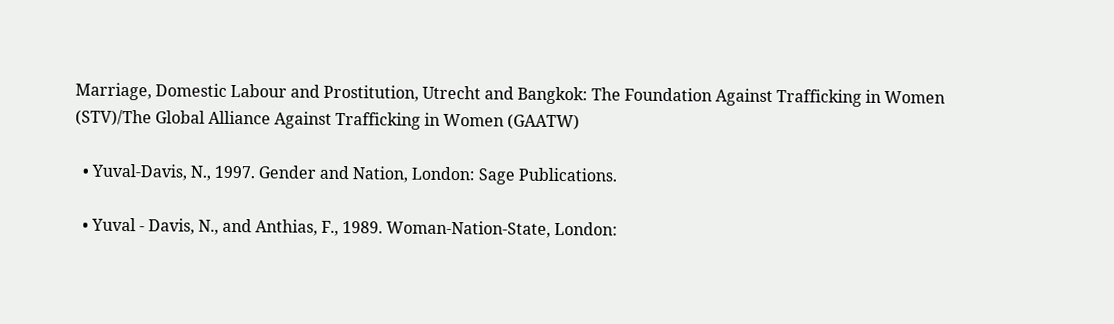Marriage, Domestic Labour and Prostitution, Utrecht and Bangkok: The Foundation Against Trafficking in Women (STV)/The Global Alliance Against Trafficking in Women (GAATW)

  • Yuval-Davis, N., 1997. Gender and Nation, London: Sage Publications.

  • Yuval - Davis, N., and Anthias, F., 1989. Woman-Nation-State, London: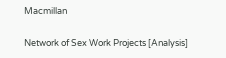Macmillan

Network of Sex Work Projects [Analysis]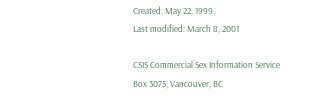Created: May 22, 1999
Last modified: March 8, 2001

CSIS Commercial Sex Information Service
Box 3075, Vancouver, BC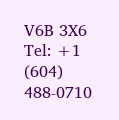V6B 3X6
Tel: +1 (604) 488-0710